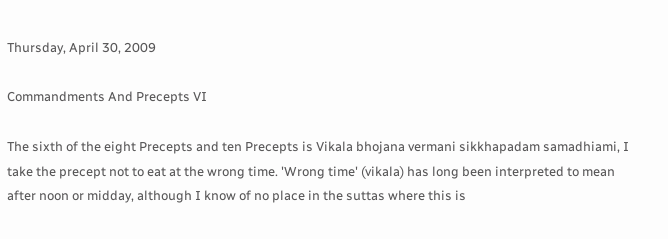Thursday, April 30, 2009

Commandments And Precepts VI

The sixth of the eight Precepts and ten Precepts is Vikala bhojana vermani sikkhapadam samadhiami, I take the precept not to eat at the wrong time. 'Wrong time' (vikala) has long been interpreted to mean after noon or midday, although I know of no place in the suttas where this is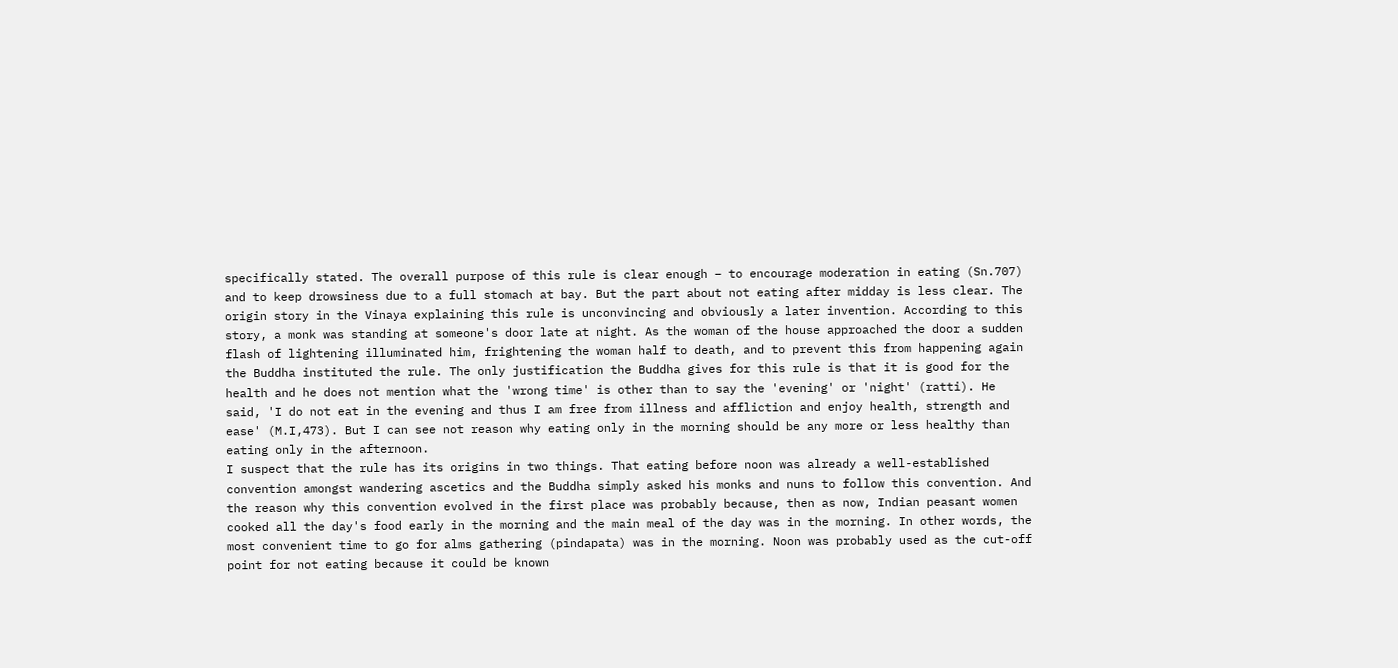specifically stated. The overall purpose of this rule is clear enough – to encourage moderation in eating (Sn.707) and to keep drowsiness due to a full stomach at bay. But the part about not eating after midday is less clear. The origin story in the Vinaya explaining this rule is unconvincing and obviously a later invention. According to this story, a monk was standing at someone's door late at night. As the woman of the house approached the door a sudden flash of lightening illuminated him, frightening the woman half to death, and to prevent this from happening again the Buddha instituted the rule. The only justification the Buddha gives for this rule is that it is good for the health and he does not mention what the 'wrong time' is other than to say the 'evening' or 'night' (ratti). He said, 'I do not eat in the evening and thus I am free from illness and affliction and enjoy health, strength and ease' (M.I,473). But I can see not reason why eating only in the morning should be any more or less healthy than eating only in the afternoon.
I suspect that the rule has its origins in two things. That eating before noon was already a well-established convention amongst wandering ascetics and the Buddha simply asked his monks and nuns to follow this convention. And the reason why this convention evolved in the first place was probably because, then as now, Indian peasant women cooked all the day's food early in the morning and the main meal of the day was in the morning. In other words, the most convenient time to go for alms gathering (pindapata) was in the morning. Noon was probably used as the cut-off point for not eating because it could be known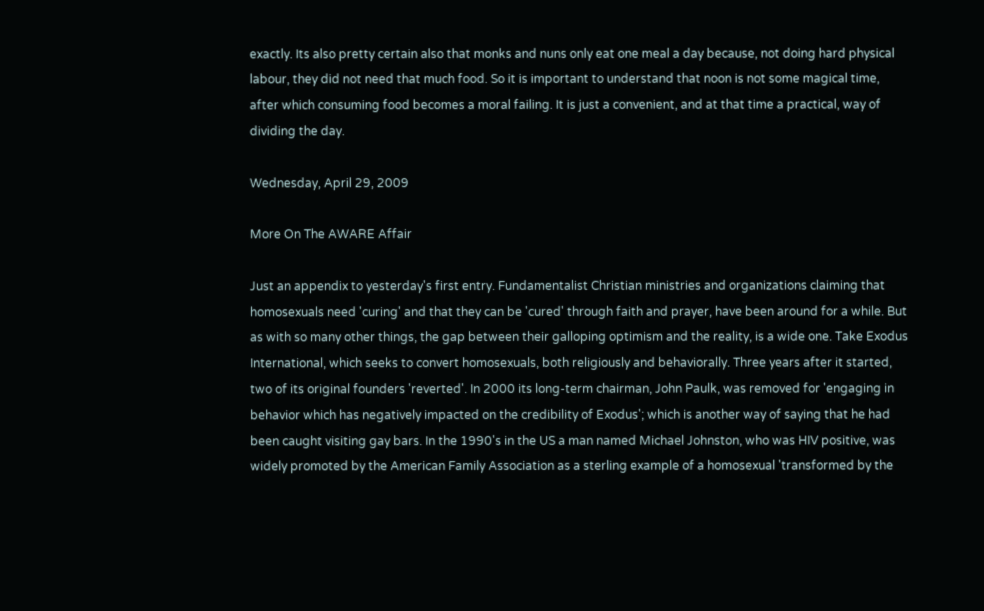exactly. Its also pretty certain also that monks and nuns only eat one meal a day because, not doing hard physical labour, they did not need that much food. So it is important to understand that noon is not some magical time, after which consuming food becomes a moral failing. It is just a convenient, and at that time a practical, way of dividing the day.

Wednesday, April 29, 2009

More On The AWARE Affair

Just an appendix to yesterday's first entry. Fundamentalist Christian ministries and organizations claiming that homosexuals need 'curing' and that they can be 'cured' through faith and prayer, have been around for a while. But as with so many other things, the gap between their galloping optimism and the reality, is a wide one. Take Exodus International, which seeks to convert homosexuals, both religiously and behaviorally. Three years after it started, two of its original founders 'reverted'. In 2000 its long-term chairman, John Paulk, was removed for 'engaging in behavior which has negatively impacted on the credibility of Exodus'; which is another way of saying that he had been caught visiting gay bars. In the 1990's in the US a man named Michael Johnston, who was HIV positive, was widely promoted by the American Family Association as a sterling example of a homosexual 'transformed by the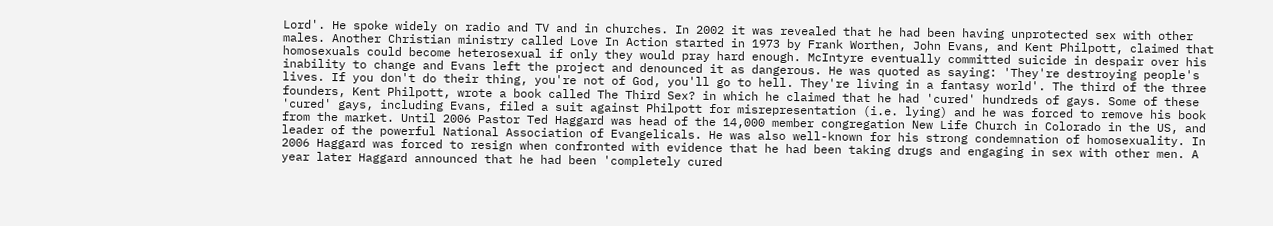Lord'. He spoke widely on radio and TV and in churches. In 2002 it was revealed that he had been having unprotected sex with other males. Another Christian ministry called Love In Action started in 1973 by Frank Worthen, John Evans, and Kent Philpott, claimed that homosexuals could become heterosexual if only they would pray hard enough. McIntyre eventually committed suicide in despair over his inability to change and Evans left the project and denounced it as dangerous. He was quoted as saying: 'They're destroying people's lives. If you don't do their thing, you're not of God, you'll go to hell. They're living in a fantasy world'. The third of the three founders, Kent Philpott, wrote a book called The Third Sex? in which he claimed that he had 'cured' hundreds of gays. Some of these 'cured' gays, including Evans, filed a suit against Philpott for misrepresentation (i.e. lying) and he was forced to remove his book from the market. Until 2006 Pastor Ted Haggard was head of the 14,000 member congregation New Life Church in Colorado in the US, and leader of the powerful National Association of Evangelicals. He was also well-known for his strong condemnation of homosexuality. In 2006 Haggard was forced to resign when confronted with evidence that he had been taking drugs and engaging in sex with other men. A year later Haggard announced that he had been 'completely cured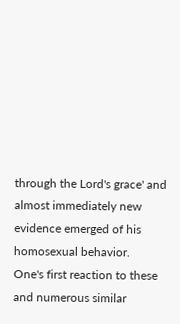through the Lord's grace' and almost immediately new evidence emerged of his homosexual behavior.
One's first reaction to these and numerous similar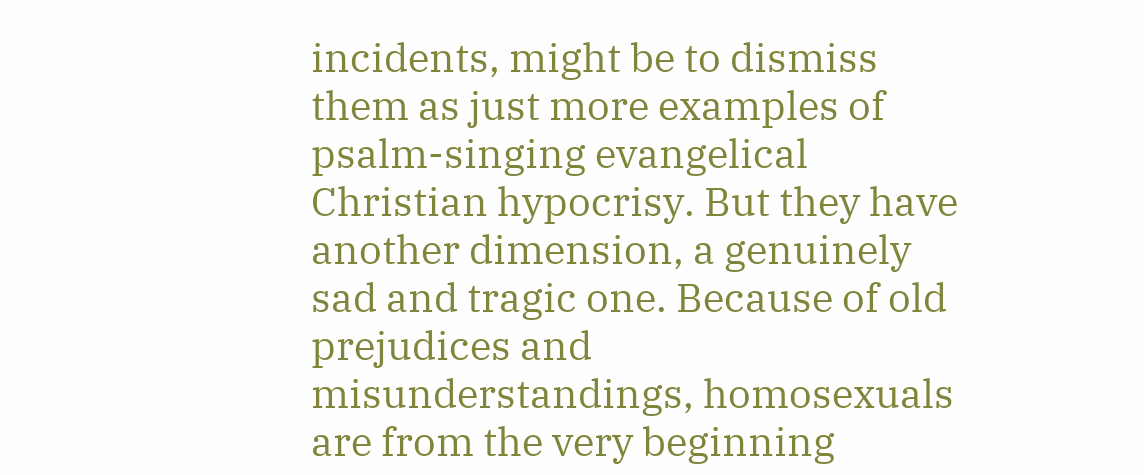incidents, might be to dismiss them as just more examples of psalm-singing evangelical Christian hypocrisy. But they have another dimension, a genuinely sad and tragic one. Because of old prejudices and misunderstandings, homosexuals are from the very beginning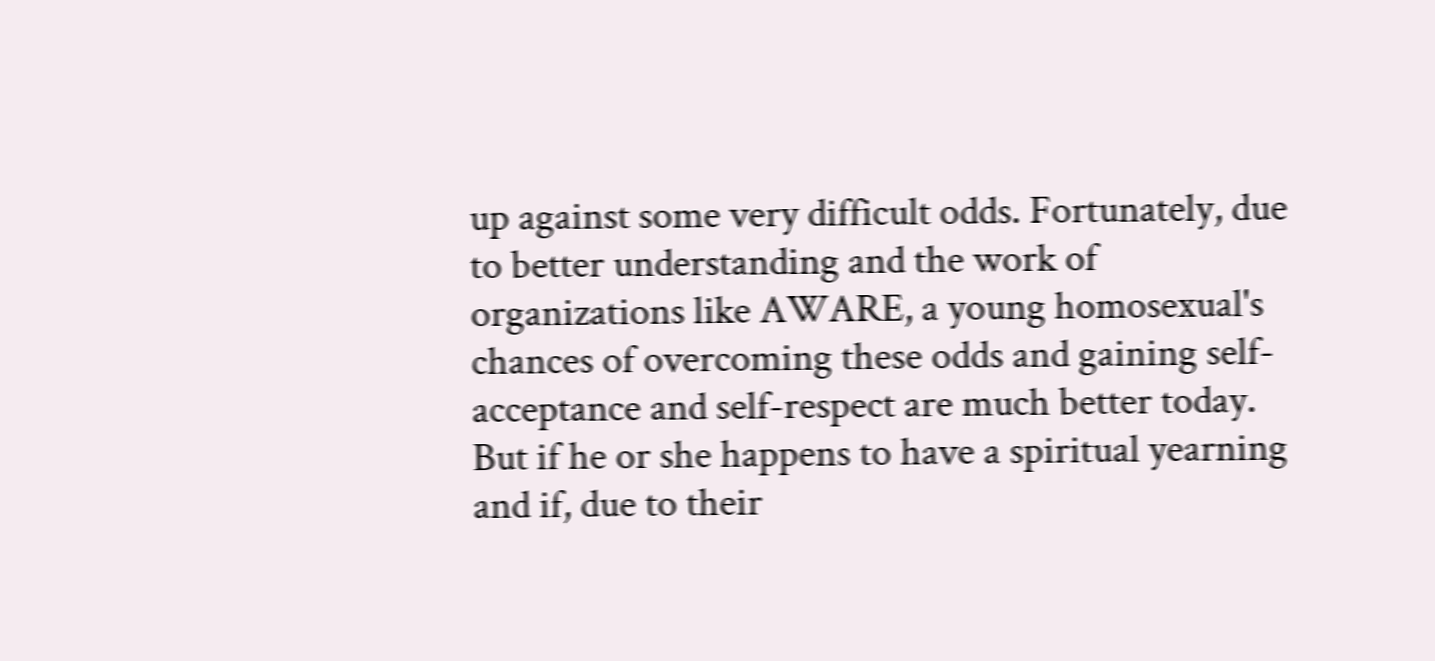up against some very difficult odds. Fortunately, due to better understanding and the work of organizations like AWARE, a young homosexual's chances of overcoming these odds and gaining self-acceptance and self-respect are much better today. But if he or she happens to have a spiritual yearning and if, due to their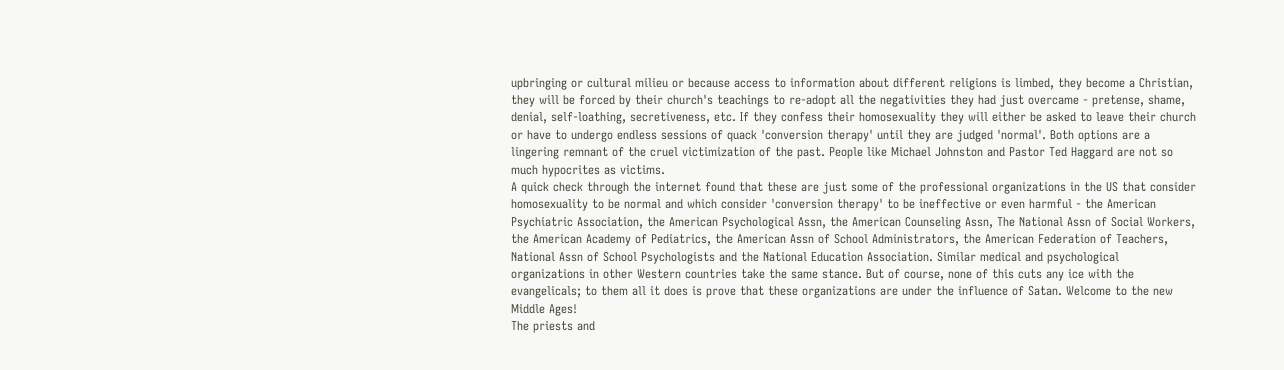upbringing or cultural milieu or because access to information about different religions is limbed, they become a Christian, they will be forced by their church's teachings to re-adopt all the negativities they had just overcame - pretense, shame, denial, self-loathing, secretiveness, etc. If they confess their homosexuality they will either be asked to leave their church or have to undergo endless sessions of quack 'conversion therapy' until they are judged 'normal'. Both options are a lingering remnant of the cruel victimization of the past. People like Michael Johnston and Pastor Ted Haggard are not so much hypocrites as victims.
A quick check through the internet found that these are just some of the professional organizations in the US that consider homosexuality to be normal and which consider 'conversion therapy' to be ineffective or even harmful - the American Psychiatric Association, the American Psychological Assn, the American Counseling Assn, The National Assn of Social Workers, the American Academy of Pediatrics, the American Assn of School Administrators, the American Federation of Teachers, National Assn of School Psychologists and the National Education Association. Similar medical and psychological organizations in other Western countries take the same stance. But of course, none of this cuts any ice with the evangelicals; to them all it does is prove that these organizations are under the influence of Satan. Welcome to the new Middle Ages!
The priests and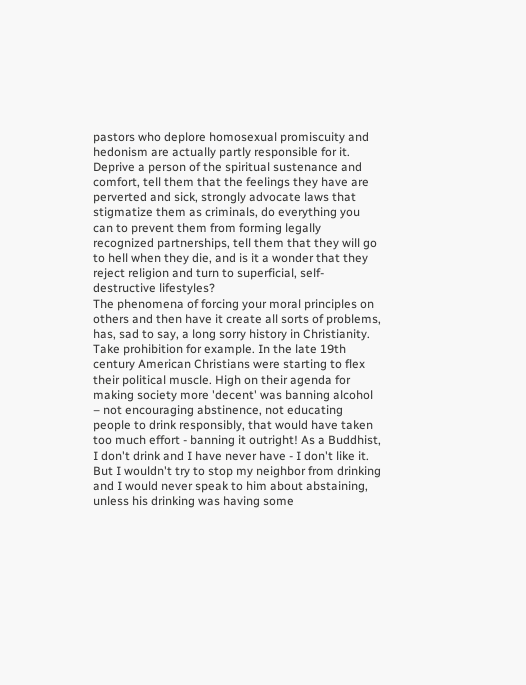pastors who deplore homosexual promiscuity and hedonism are actually partly responsible for it. Deprive a person of the spiritual sustenance and comfort, tell them that the feelings they have are perverted and sick, strongly advocate laws that stigmatize them as criminals, do everything you can to prevent them from forming legally recognized partnerships, tell them that they will go to hell when they die, and is it a wonder that they reject religion and turn to superficial, self-destructive lifestyles?
The phenomena of forcing your moral principles on others and then have it create all sorts of problems, has, sad to say, a long sorry history in Christianity. Take prohibition for example. In the late 19th century American Christians were starting to flex their political muscle. High on their agenda for making society more 'decent' was banning alcohol – not encouraging abstinence, not educating people to drink responsibly, that would have taken too much effort - banning it outright! As a Buddhist, I don't drink and I have never have - I don't like it. But I wouldn't try to stop my neighbor from drinking and I would never speak to him about abstaining, unless his drinking was having some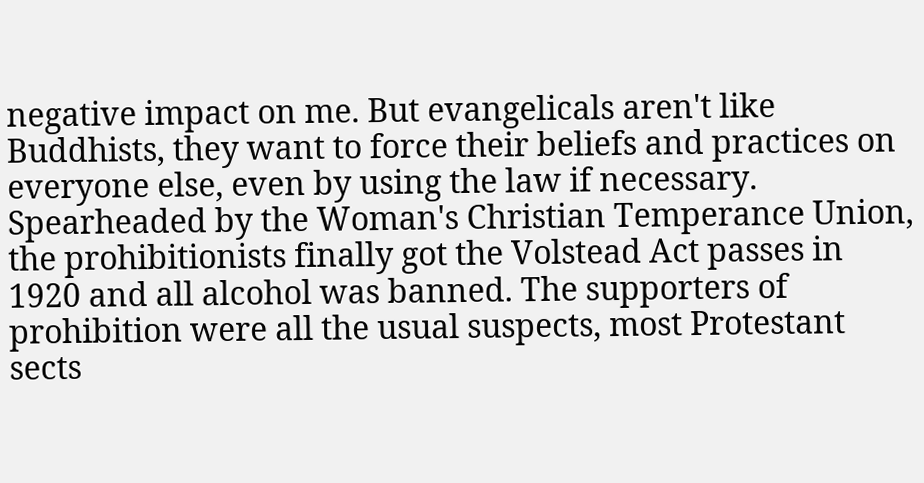negative impact on me. But evangelicals aren't like Buddhists, they want to force their beliefs and practices on everyone else, even by using the law if necessary. Spearheaded by the Woman's Christian Temperance Union, the prohibitionists finally got the Volstead Act passes in 1920 and all alcohol was banned. The supporters of prohibition were all the usual suspects, most Protestant sects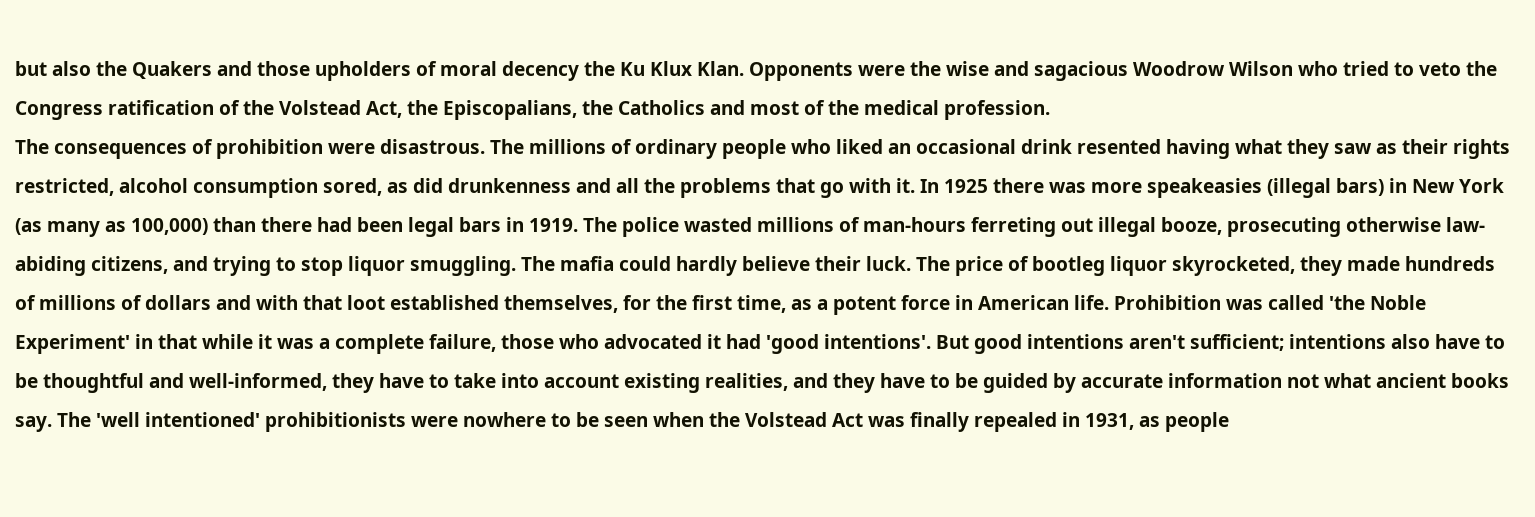but also the Quakers and those upholders of moral decency the Ku Klux Klan. Opponents were the wise and sagacious Woodrow Wilson who tried to veto the Congress ratification of the Volstead Act, the Episcopalians, the Catholics and most of the medical profession.
The consequences of prohibition were disastrous. The millions of ordinary people who liked an occasional drink resented having what they saw as their rights restricted, alcohol consumption sored, as did drunkenness and all the problems that go with it. In 1925 there was more speakeasies (illegal bars) in New York (as many as 100,000) than there had been legal bars in 1919. The police wasted millions of man-hours ferreting out illegal booze, prosecuting otherwise law-abiding citizens, and trying to stop liquor smuggling. The mafia could hardly believe their luck. The price of bootleg liquor skyrocketed, they made hundreds of millions of dollars and with that loot established themselves, for the first time, as a potent force in American life. Prohibition was called 'the Noble Experiment' in that while it was a complete failure, those who advocated it had 'good intentions'. But good intentions aren't sufficient; intentions also have to be thoughtful and well-informed, they have to take into account existing realities, and they have to be guided by accurate information not what ancient books say. The 'well intentioned' prohibitionists were nowhere to be seen when the Volstead Act was finally repealed in 1931, as people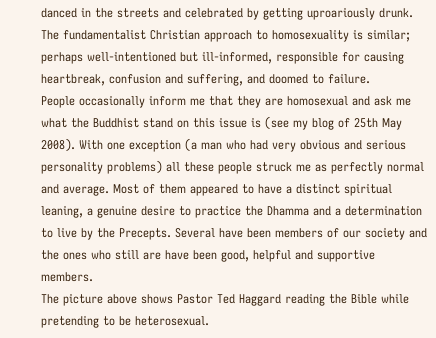danced in the streets and celebrated by getting uproariously drunk.
The fundamentalist Christian approach to homosexuality is similar; perhaps well-intentioned but ill-informed, responsible for causing heartbreak, confusion and suffering, and doomed to failure.
People occasionally inform me that they are homosexual and ask me what the Buddhist stand on this issue is (see my blog of 25th May 2008). With one exception (a man who had very obvious and serious personality problems) all these people struck me as perfectly normal and average. Most of them appeared to have a distinct spiritual leaning, a genuine desire to practice the Dhamma and a determination to live by the Precepts. Several have been members of our society and the ones who still are have been good, helpful and supportive members.
The picture above shows Pastor Ted Haggard reading the Bible while pretending to be heterosexual.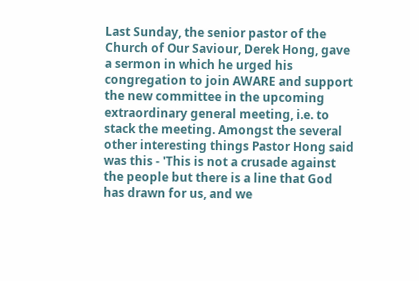Last Sunday, the senior pastor of the Church of Our Saviour, Derek Hong, gave a sermon in which he urged his congregation to join AWARE and support the new committee in the upcoming extraordinary general meeting, i.e. to stack the meeting. Amongst the several other interesting things Pastor Hong said was this - 'This is not a crusade against the people but there is a line that God has drawn for us, and we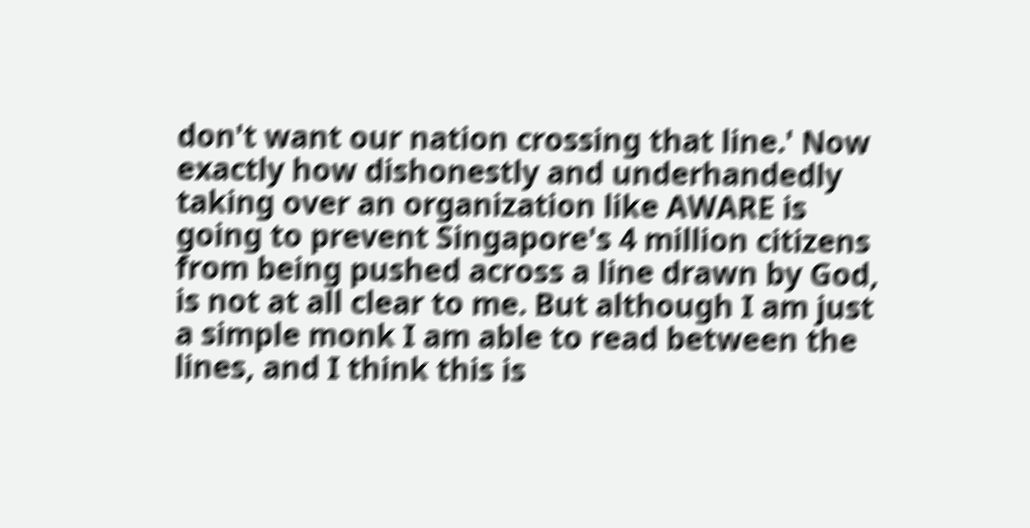don't want our nation crossing that line.' Now exactly how dishonestly and underhandedly taking over an organization like AWARE is going to prevent Singapore's 4 million citizens from being pushed across a line drawn by God, is not at all clear to me. But although I am just a simple monk I am able to read between the lines, and I think this is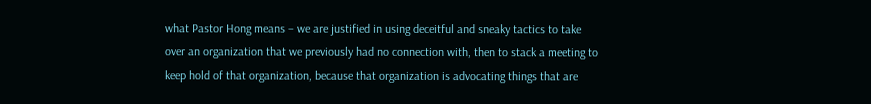what Pastor Hong means – we are justified in using deceitful and sneaky tactics to take over an organization that we previously had no connection with, then to stack a meeting to keep hold of that organization, because that organization is advocating things that are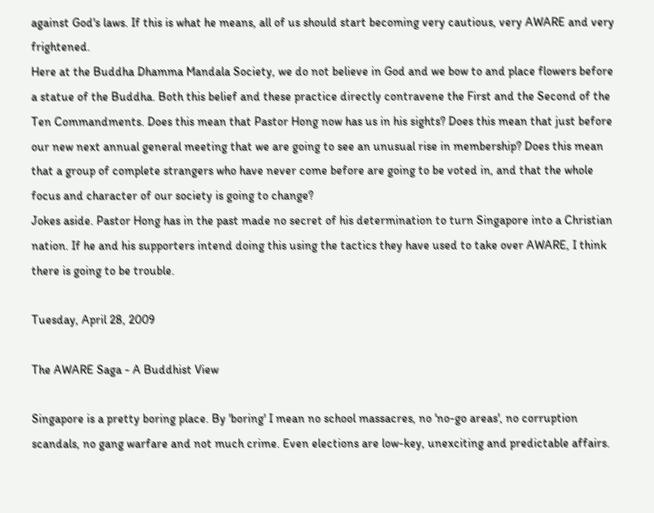against God's laws. If this is what he means, all of us should start becoming very cautious, very AWARE and very frightened.
Here at the Buddha Dhamma Mandala Society, we do not believe in God and we bow to and place flowers before a statue of the Buddha. Both this belief and these practice directly contravene the First and the Second of the Ten Commandments. Does this mean that Pastor Hong now has us in his sights? Does this mean that just before our new next annual general meeting that we are going to see an unusual rise in membership? Does this mean that a group of complete strangers who have never come before are going to be voted in, and that the whole focus and character of our society is going to change?
Jokes aside. Pastor Hong has in the past made no secret of his determination to turn Singapore into a Christian nation. If he and his supporters intend doing this using the tactics they have used to take over AWARE, I think there is going to be trouble.

Tuesday, April 28, 2009

The AWARE Saga - A Buddhist View

Singapore is a pretty boring place. By 'boring' I mean no school massacres, no 'no-go areas', no corruption scandals, no gang warfare and not much crime. Even elections are low-key, unexciting and predictable affairs.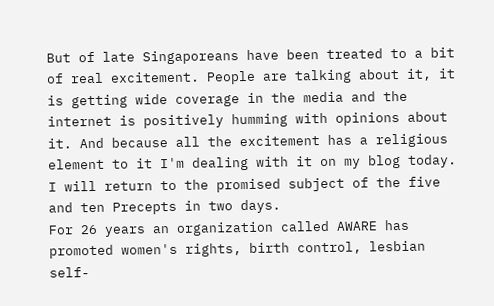But of late Singaporeans have been treated to a bit of real excitement. People are talking about it, it is getting wide coverage in the media and the internet is positively humming with opinions about it. And because all the excitement has a religious element to it I'm dealing with it on my blog today. I will return to the promised subject of the five and ten Precepts in two days.
For 26 years an organization called AWARE has promoted women's rights, birth control, lesbian self-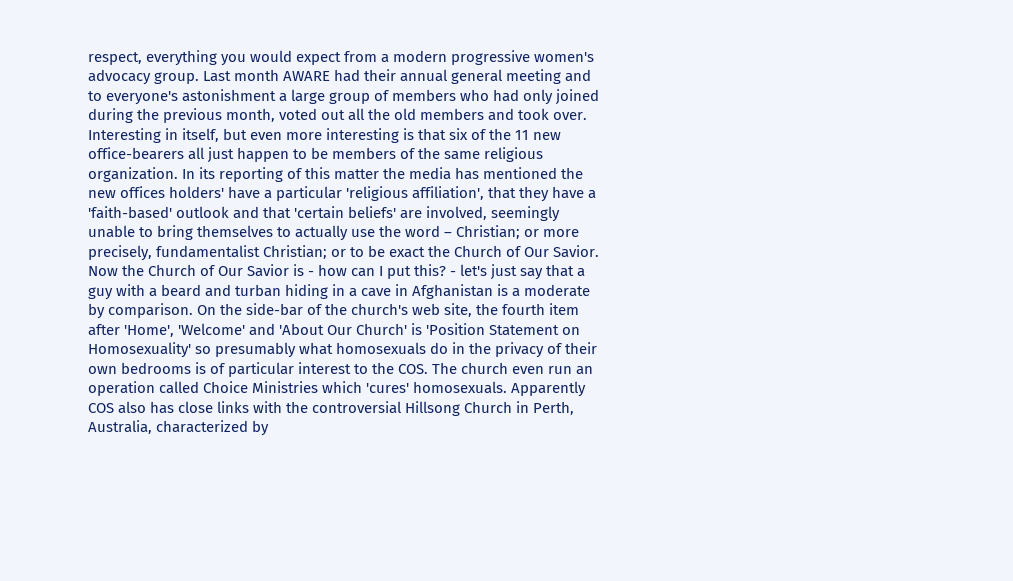respect, everything you would expect from a modern progressive women's advocacy group. Last month AWARE had their annual general meeting and to everyone's astonishment a large group of members who had only joined during the previous month, voted out all the old members and took over. Interesting in itself, but even more interesting is that six of the 11 new office-bearers all just happen to be members of the same religious organization. In its reporting of this matter the media has mentioned the new offices holders' have a particular 'religious affiliation', that they have a 'faith-based' outlook and that 'certain beliefs' are involved, seemingly unable to bring themselves to actually use the word – Christian; or more precisely, fundamentalist Christian; or to be exact the Church of Our Savior.
Now the Church of Our Savior is - how can I put this? - let's just say that a guy with a beard and turban hiding in a cave in Afghanistan is a moderate by comparison. On the side-bar of the church's web site, the fourth item after 'Home', 'Welcome' and 'About Our Church' is 'Position Statement on Homosexuality' so presumably what homosexuals do in the privacy of their own bedrooms is of particular interest to the COS. The church even run an operation called Choice Ministries which 'cures' homosexuals. Apparently COS also has close links with the controversial Hillsong Church in Perth, Australia, characterized by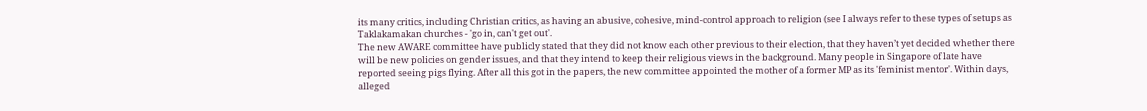its many critics, including Christian critics, as having an abusive, cohesive, mind-control approach to religion (see I always refer to these types of setups as Taklakamakan churches - 'go in, can't get out'.
The new AWARE committee have publicly stated that they did not know each other previous to their election, that they haven’t yet decided whether there will be new policies on gender issues, and that they intend to keep their religious views in the background. Many people in Singapore of late have reported seeing pigs flying. After all this got in the papers, the new committee appointed the mother of a former MP as its 'feminist mentor'. Within days, alleged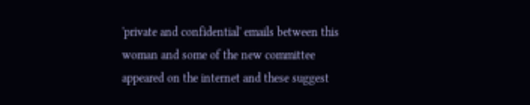'private and confidential' emails between this woman and some of the new committee appeared on the internet and these suggest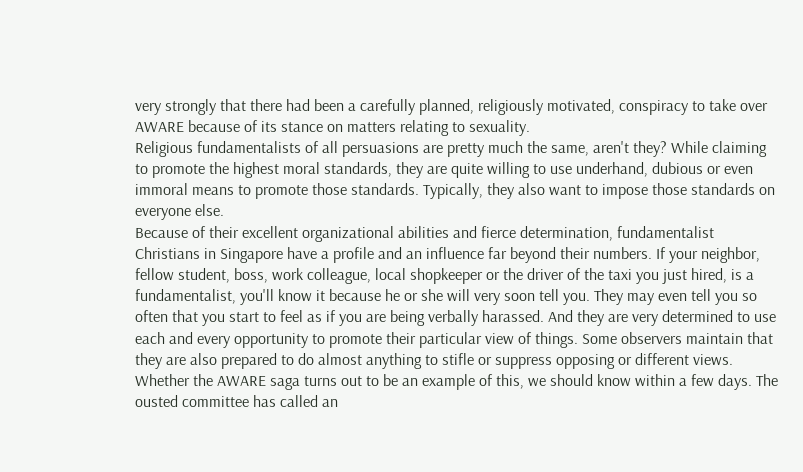very strongly that there had been a carefully planned, religiously motivated, conspiracy to take over AWARE because of its stance on matters relating to sexuality.
Religious fundamentalists of all persuasions are pretty much the same, aren't they? While claiming to promote the highest moral standards, they are quite willing to use underhand, dubious or even immoral means to promote those standards. Typically, they also want to impose those standards on everyone else.
Because of their excellent organizational abilities and fierce determination, fundamentalist Christians in Singapore have a profile and an influence far beyond their numbers. If your neighbor, fellow student, boss, work colleague, local shopkeeper or the driver of the taxi you just hired, is a fundamentalist, you'll know it because he or she will very soon tell you. They may even tell you so often that you start to feel as if you are being verbally harassed. And they are very determined to use each and every opportunity to promote their particular view of things. Some observers maintain that they are also prepared to do almost anything to stifle or suppress opposing or different views.
Whether the AWARE saga turns out to be an example of this, we should know within a few days. The ousted committee has called an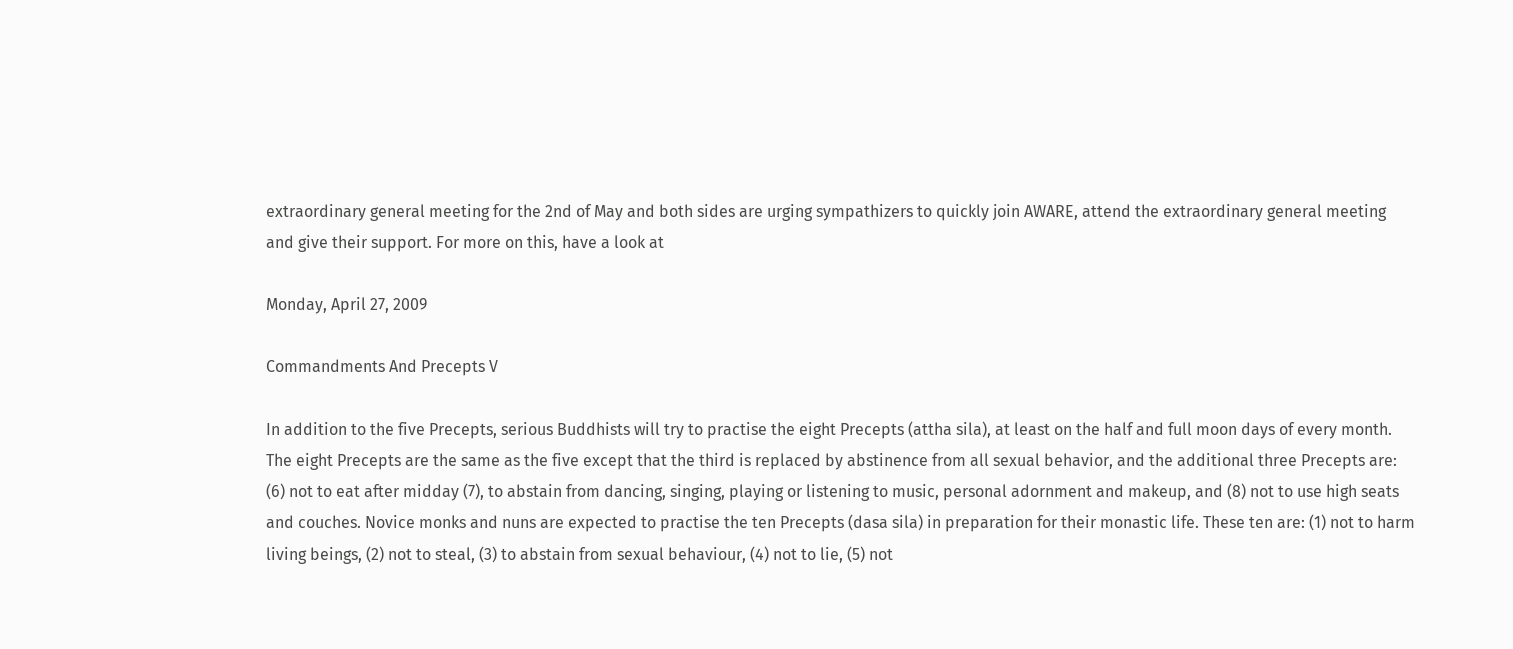extraordinary general meeting for the 2nd of May and both sides are urging sympathizers to quickly join AWARE, attend the extraordinary general meeting and give their support. For more on this, have a look at

Monday, April 27, 2009

Commandments And Precepts V

In addition to the five Precepts, serious Buddhists will try to practise the eight Precepts (attha sila), at least on the half and full moon days of every month. The eight Precepts are the same as the five except that the third is replaced by abstinence from all sexual behavior, and the additional three Precepts are: (6) not to eat after midday (7), to abstain from dancing, singing, playing or listening to music, personal adornment and makeup, and (8) not to use high seats and couches. Novice monks and nuns are expected to practise the ten Precepts (dasa sila) in preparation for their monastic life. These ten are: (1) not to harm living beings, (2) not to steal, (3) to abstain from sexual behaviour, (4) not to lie, (5) not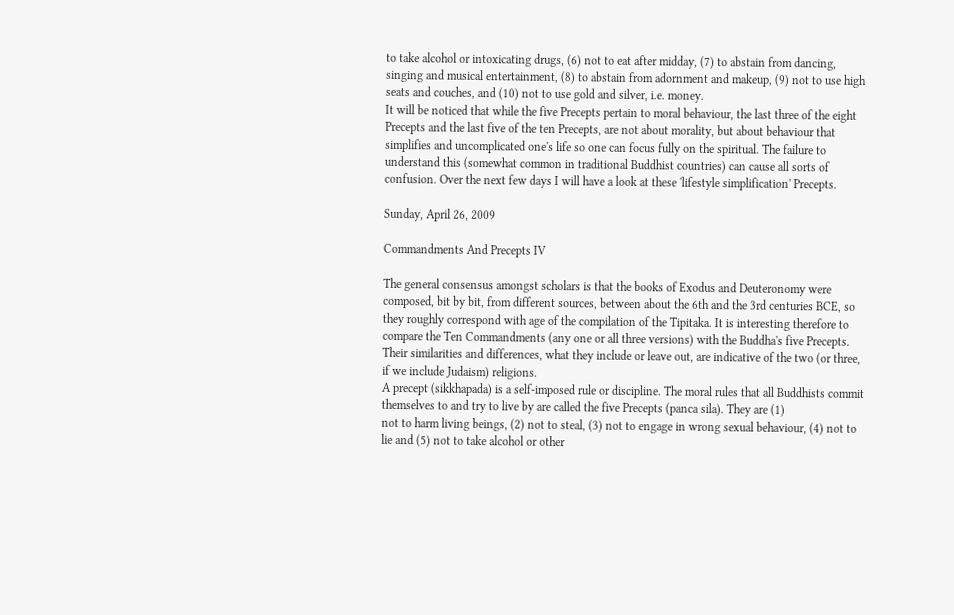to take alcohol or intoxicating drugs, (6) not to eat after midday, (7) to abstain from dancing, singing and musical entertainment, (8) to abstain from adornment and makeup, (9) not to use high seats and couches, and (10) not to use gold and silver, i.e. money.
It will be noticed that while the five Precepts pertain to moral behaviour, the last three of the eight Precepts and the last five of the ten Precepts, are not about morality, but about behaviour that simplifies and uncomplicated one's life so one can focus fully on the spiritual. The failure to understand this (somewhat common in traditional Buddhist countries) can cause all sorts of confusion. Over the next few days I will have a look at these 'lifestyle simplification' Precepts.

Sunday, April 26, 2009

Commandments And Precepts IV

The general consensus amongst scholars is that the books of Exodus and Deuteronomy were composed, bit by bit, from different sources, between about the 6th and the 3rd centuries BCE, so they roughly correspond with age of the compilation of the Tipitaka. It is interesting therefore to compare the Ten Commandments (any one or all three versions) with the Buddha's five Precepts. Their similarities and differences, what they include or leave out, are indicative of the two (or three, if we include Judaism) religions.
A precept (sikkhapada) is a self-imposed rule or discipline. The moral rules that all Buddhists commit themselves to and try to live by are called the five Precepts (panca sila). They are (1)
not to harm living beings, (2) not to steal, (3) not to engage in wrong sexual behaviour, (4) not to lie and (5) not to take alcohol or other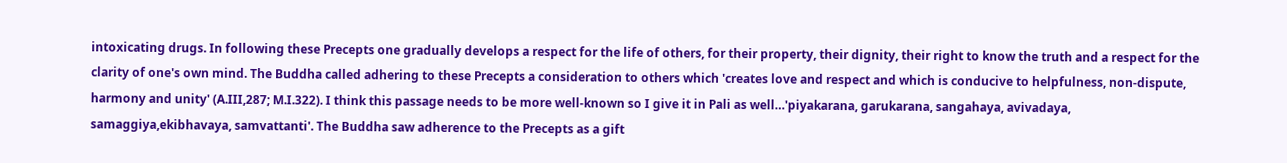intoxicating drugs. In following these Precepts one gradually develops a respect for the life of others, for their property, their dignity, their right to know the truth and a respect for the clarity of one's own mind. The Buddha called adhering to these Precepts a consideration to others which 'creates love and respect and which is conducive to helpfulness, non-dispute, harmony and unity' (A.III,287; M.I.322). I think this passage needs to be more well-known so I give it in Pali as well…'piyakarana, garukarana, sangahaya, avivadaya, samaggiya,ekibhavaya, samvattanti'. The Buddha saw adherence to the Precepts as a gift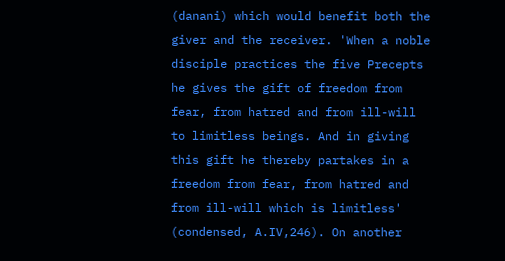(danani) which would benefit both the giver and the receiver. 'When a noble disciple practices the five Precepts he gives the gift of freedom from fear, from hatred and from ill-will to limitless beings. And in giving this gift he thereby partakes in a freedom from fear, from hatred and from ill-will which is limitless' (condensed, A.IV,246). On another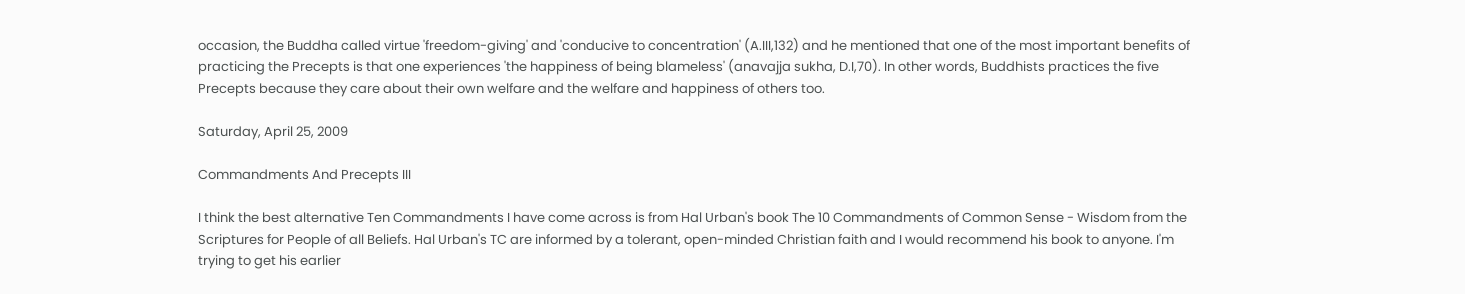occasion, the Buddha called virtue 'freedom-giving' and 'conducive to concentration' (A.III,132) and he mentioned that one of the most important benefits of practicing the Precepts is that one experiences 'the happiness of being blameless' (anavajja sukha, D.I,70). In other words, Buddhists practices the five Precepts because they care about their own welfare and the welfare and happiness of others too.

Saturday, April 25, 2009

Commandments And Precepts III

I think the best alternative Ten Commandments I have come across is from Hal Urban's book The 10 Commandments of Common Sense - Wisdom from the Scriptures for People of all Beliefs. Hal Urban's TC are informed by a tolerant, open-minded Christian faith and I would recommend his book to anyone. I'm trying to get his earlier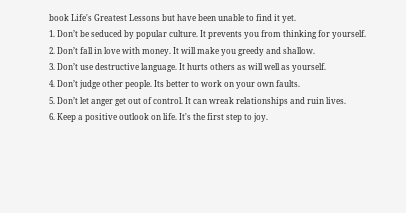book Life's Greatest Lessons but have been unable to find it yet.
1. Don’t be seduced by popular culture. It prevents you from thinking for yourself.
2. Don’t fall in love with money. It will make you greedy and shallow.
3. Don’t use destructive language. It hurts others as will well as yourself.
4. Don’t judge other people. Its better to work on your own faults.
5. Don’t let anger get out of control. It can wreak relationships and ruin lives.
6. Keep a positive outlook on life. It's the first step to joy.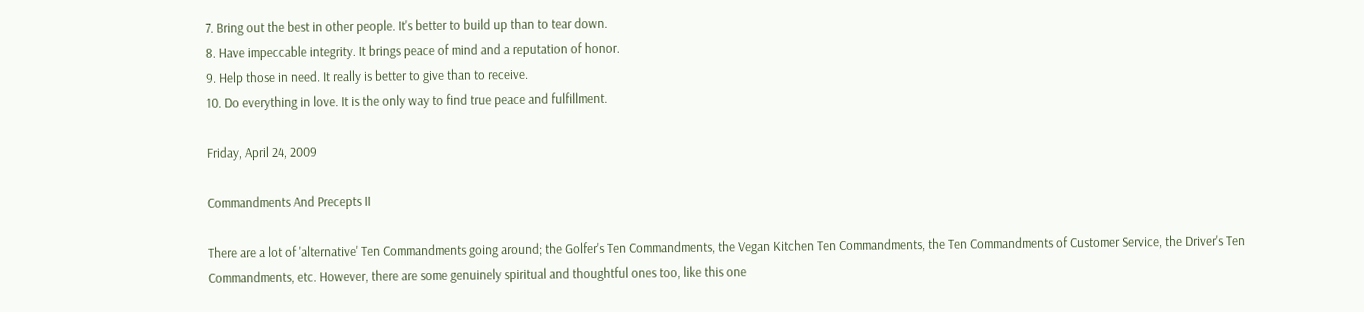7. Bring out the best in other people. It's better to build up than to tear down.
8. Have impeccable integrity. It brings peace of mind and a reputation of honor.
9. Help those in need. It really is better to give than to receive.
10. Do everything in love. It is the only way to find true peace and fulfillment.

Friday, April 24, 2009

Commandments And Precepts II

There are a lot of 'alternative' Ten Commandments going around; the Golfer's Ten Commandments, the Vegan Kitchen Ten Commandments, the Ten Commandments of Customer Service, the Driver's Ten Commandments, etc. However, there are some genuinely spiritual and thoughtful ones too, like this one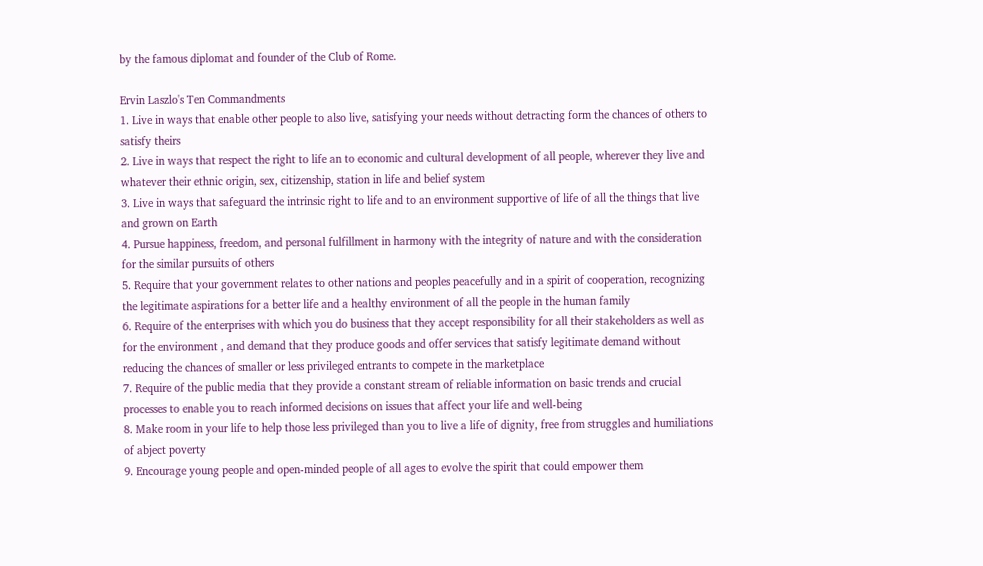by the famous diplomat and founder of the Club of Rome.

Ervin Laszlo's Ten Commandments
1. Live in ways that enable other people to also live, satisfying your needs without detracting form the chances of others to satisfy theirs
2. Live in ways that respect the right to life an to economic and cultural development of all people, wherever they live and whatever their ethnic origin, sex, citizenship, station in life and belief system
3. Live in ways that safeguard the intrinsic right to life and to an environment supportive of life of all the things that live and grown on Earth
4. Pursue happiness, freedom, and personal fulfillment in harmony with the integrity of nature and with the consideration for the similar pursuits of others
5. Require that your government relates to other nations and peoples peacefully and in a spirit of cooperation, recognizing the legitimate aspirations for a better life and a healthy environment of all the people in the human family
6. Require of the enterprises with which you do business that they accept responsibility for all their stakeholders as well as for the environment , and demand that they produce goods and offer services that satisfy legitimate demand without reducing the chances of smaller or less privileged entrants to compete in the marketplace
7. Require of the public media that they provide a constant stream of reliable information on basic trends and crucial processes to enable you to reach informed decisions on issues that affect your life and well-being
8. Make room in your life to help those less privileged than you to live a life of dignity, free from struggles and humiliations of abject poverty
9. Encourage young people and open-minded people of all ages to evolve the spirit that could empower them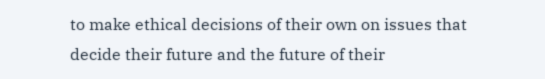to make ethical decisions of their own on issues that decide their future and the future of their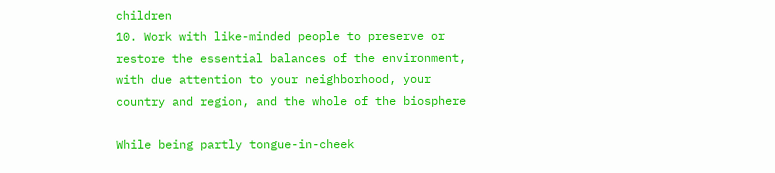children
10. Work with like-minded people to preserve or restore the essential balances of the environment, with due attention to your neighborhood, your country and region, and the whole of the biosphere

While being partly tongue-in-cheek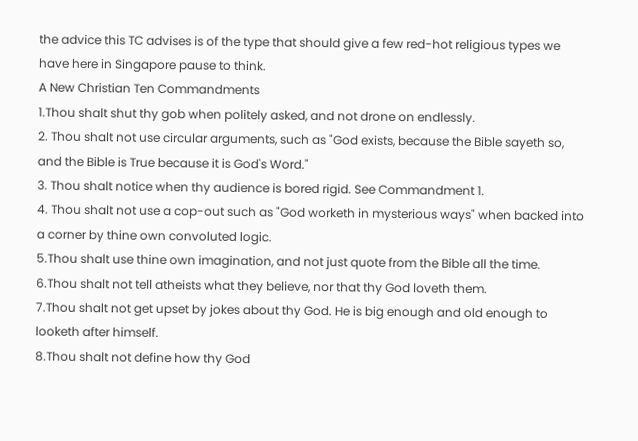the advice this TC advises is of the type that should give a few red-hot religious types we have here in Singapore pause to think.
A New Christian Ten Commandments
1.Thou shalt shut thy gob when politely asked, and not drone on endlessly.
2. Thou shalt not use circular arguments, such as "God exists, because the Bible sayeth so, and the Bible is True because it is God's Word."
3. Thou shalt notice when thy audience is bored rigid. See Commandment 1.
4. Thou shalt not use a cop-out such as "God worketh in mysterious ways" when backed into a corner by thine own convoluted logic.
5.Thou shalt use thine own imagination, and not just quote from the Bible all the time.
6.Thou shalt not tell atheists what they believe, nor that thy God loveth them.
7.Thou shalt not get upset by jokes about thy God. He is big enough and old enough to looketh after himself.
8.Thou shalt not define how thy God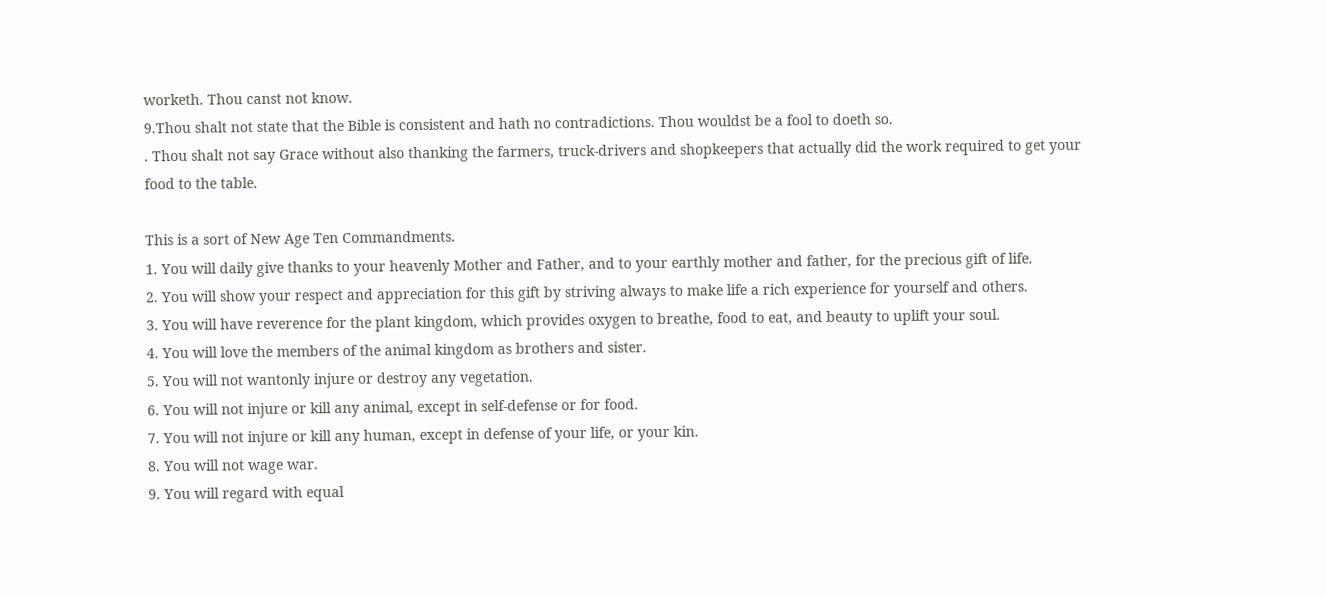worketh. Thou canst not know.
9.Thou shalt not state that the Bible is consistent and hath no contradictions. Thou wouldst be a fool to doeth so.
. Thou shalt not say Grace without also thanking the farmers, truck-drivers and shopkeepers that actually did the work required to get your food to the table.

This is a sort of New Age Ten Commandments.
1. You will daily give thanks to your heavenly Mother and Father, and to your earthly mother and father, for the precious gift of life.
2. You will show your respect and appreciation for this gift by striving always to make life a rich experience for yourself and others.
3. You will have reverence for the plant kingdom, which provides oxygen to breathe, food to eat, and beauty to uplift your soul.
4. You will love the members of the animal kingdom as brothers and sister.
5. You will not wantonly injure or destroy any vegetation.
6. You will not injure or kill any animal, except in self-defense or for food.
7. You will not injure or kill any human, except in defense of your life, or your kin.
8. You will not wage war.
9. You will regard with equal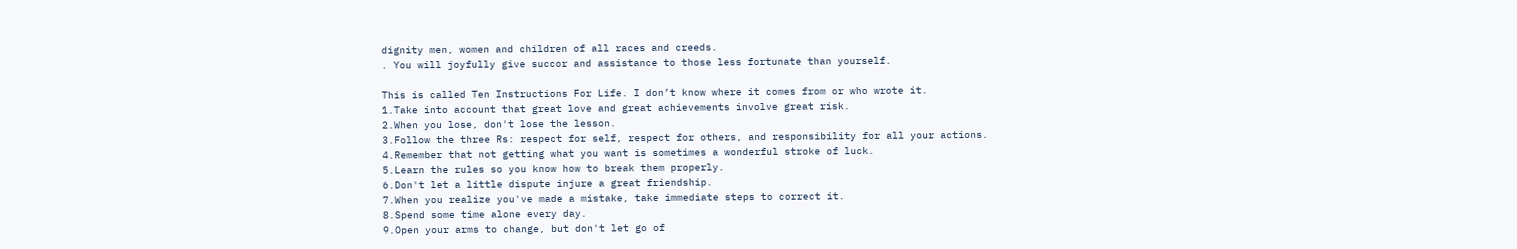dignity men, women and children of all races and creeds.
. You will joyfully give succor and assistance to those less fortunate than yourself.

This is called Ten Instructions For Life. I don’t know where it comes from or who wrote it.
1.Take into account that great love and great achievements involve great risk.
2.When you lose, don't lose the lesson.
3.Follow the three Rs: respect for self, respect for others, and responsibility for all your actions.
4.Remember that not getting what you want is sometimes a wonderful stroke of luck.
5.Learn the rules so you know how to break them properly.
6.Don't let a little dispute injure a great friendship.
7.When you realize you've made a mistake, take immediate steps to correct it.
8.Spend some time alone every day.
9.Open your arms to change, but don't let go of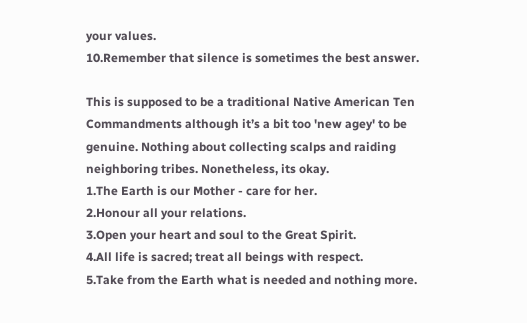your values.
10.Remember that silence is sometimes the best answer.

This is supposed to be a traditional Native American Ten Commandments although it’s a bit too 'new agey' to be genuine. Nothing about collecting scalps and raiding neighboring tribes. Nonetheless, its okay.
1.The Earth is our Mother - care for her.
2.Honour all your relations.
3.Open your heart and soul to the Great Spirit.
4.All life is sacred; treat all beings with respect.
5.Take from the Earth what is needed and nothing more.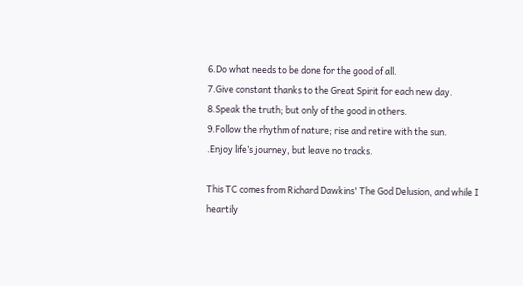6.Do what needs to be done for the good of all.
7.Give constant thanks to the Great Spirit for each new day.
8.Speak the truth; but only of the good in others.
9.Follow the rhythm of nature; rise and retire with the sun.
.Enjoy life’s journey, but leave no tracks.

This TC comes from Richard Dawkins' The God Delusion, and while I heartily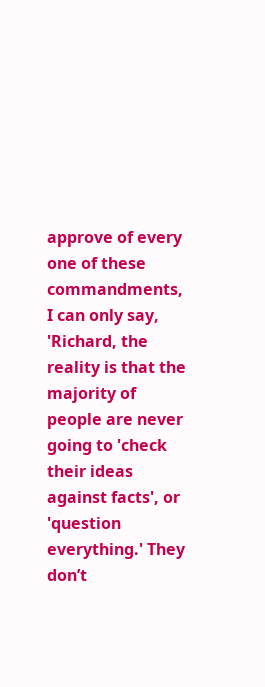approve of every one of these commandments, I can only say, 'Richard, the reality is that the majority of people are never going to 'check their ideas against facts', or 'question everything.' They don’t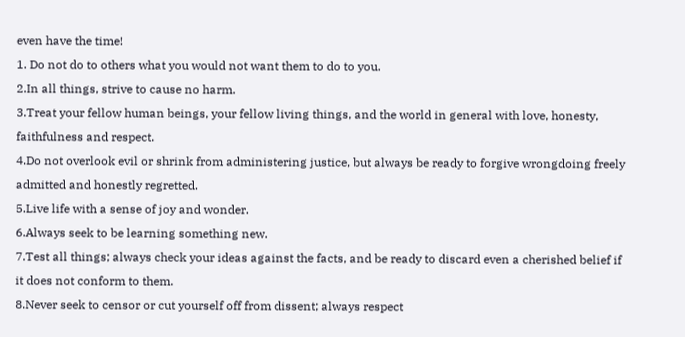even have the time!
1. Do not do to others what you would not want them to do to you.
2.In all things, strive to cause no harm.
3.Treat your fellow human beings, your fellow living things, and the world in general with love, honesty, faithfulness and respect.
4.Do not overlook evil or shrink from administering justice, but always be ready to forgive wrongdoing freely admitted and honestly regretted.
5.Live life with a sense of joy and wonder.
6.Always seek to be learning something new.
7.Test all things; always check your ideas against the facts, and be ready to discard even a cherished belief if it does not conform to them.
8.Never seek to censor or cut yourself off from dissent; always respect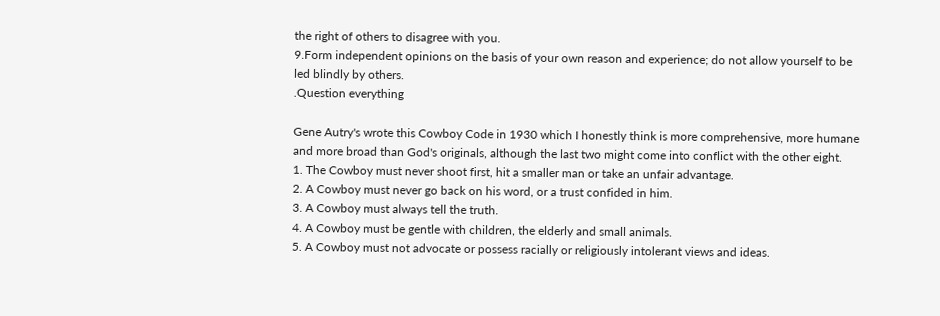the right of others to disagree with you.
9.Form independent opinions on the basis of your own reason and experience; do not allow yourself to be led blindly by others.
.Question everything

Gene Autry's wrote this Cowboy Code in 1930 which I honestly think is more comprehensive, more humane and more broad than God's originals, although the last two might come into conflict with the other eight.
1. The Cowboy must never shoot first, hit a smaller man or take an unfair advantage.
2. A Cowboy must never go back on his word, or a trust confided in him.
3. A Cowboy must always tell the truth.
4. A Cowboy must be gentle with children, the elderly and small animals.
5. A Cowboy must not advocate or possess racially or religiously intolerant views and ideas.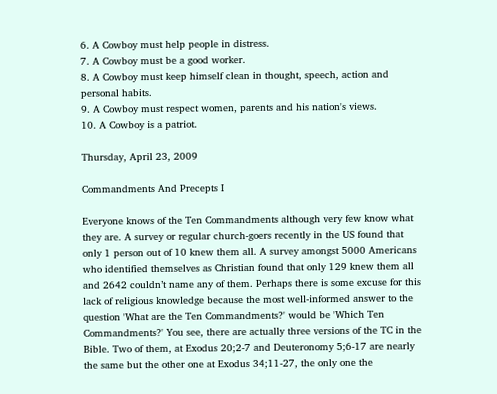6. A Cowboy must help people in distress.
7. A Cowboy must be a good worker.
8. A Cowboy must keep himself clean in thought, speech, action and personal habits.
9. A Cowboy must respect women, parents and his nation's views.
10. A Cowboy is a patriot.

Thursday, April 23, 2009

Commandments And Precepts I

Everyone knows of the Ten Commandments although very few know what they are. A survey or regular church-goers recently in the US found that only 1 person out of 10 knew them all. A survey amongst 5000 Americans who identified themselves as Christian found that only 129 knew them all and 2642 couldn’t name any of them. Perhaps there is some excuse for this lack of religious knowledge because the most well-informed answer to the question 'What are the Ten Commandments?' would be 'Which Ten Commandments?' You see, there are actually three versions of the TC in the Bible. Two of them, at Exodus 20;2-7 and Deuteronomy 5;6-17 are nearly the same but the other one at Exodus 34;11-27, the only one the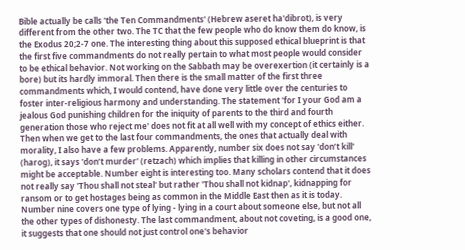Bible actually be calls 'the Ten Commandments' (Hebrew aseret ha'dibrot), is very different from the other two. The TC that the few people who do know them do know, is the Exodus 20;2-7 one. The interesting thing about this supposed ethical blueprint is that the first five commandments do not really pertain to what most people would consider to be ethical behavior. Not working on the Sabbath may be overexertion (it certainly is a bore) but its hardly immoral. Then there is the small matter of the first three commandments which, I would contend, have done very little over the centuries to foster inter-religious harmony and understanding. The statement 'for I your God am a jealous God punishing children for the iniquity of parents to the third and fourth generation those who reject me' does not fit at all well with my concept of ethics either. Then when we get to the last four commandments, the ones that actually deal with morality, I also have a few problems. Apparently, number six does not say 'don’t kill' (harog), it says 'don’t murder' (retzach) which implies that killing in other circumstances might be acceptable. Number eight is interesting too. Many scholars contend that it does not really say 'Thou shall not steal' but rather 'Thou shall not kidnap', kidnapping for ransom or to get hostages being as common in the Middle East then as it is today. Number nine covers one type of lying - lying in a court about someone else, but not all the other types of dishonesty. The last commandment, about not coveting, is a good one, it suggests that one should not just control one's behavior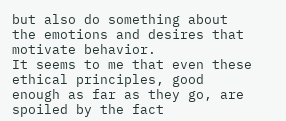but also do something about the emotions and desires that motivate behavior.
It seems to me that even these ethical principles, good enough as far as they go, are spoiled by the fact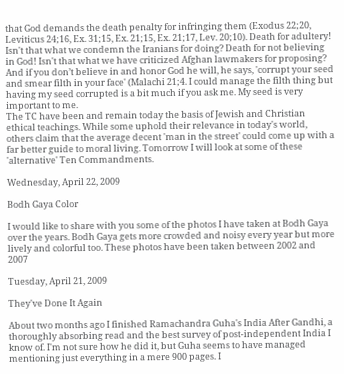that God demands the death penalty for infringing them (Exodus 22;20, Leviticus 24;16, Ex. 31;15, Ex. 21;15, Ex. 21;17, Lev. 20;10). Death for adultery! Isn't that what we condemn the Iranians for doing? Death for not believing in God! Isn't that what we have criticized Afghan lawmakers for proposing? And if you don’t believe in and honor God he will, he says, 'corrupt your seed and smear filth in your face' (Malachi 21;4. I could manage the filth thing but having my seed corrupted is a bit much if you ask me. My seed is very important to me.
The TC have been and remain today the basis of Jewish and Christian ethical teachings. While some uphold their relevance in today's world, others claim that the average decent 'man in the street' could come up with a far better guide to moral living. Tomorrow I will look at some of these 'alternative' Ten Commandments.

Wednesday, April 22, 2009

Bodh Gaya Color

I would like to share with you some of the photos I have taken at Bodh Gaya over the years. Bodh Gaya gets more crowded and noisy every year but more lively and colorful too. These photos have been taken between 2002 and 2007

Tuesday, April 21, 2009

They've Done It Again

About two months ago I finished Ramachandra Guha's India After Gandhi, a thoroughly absorbing read and the best survey of post-independent India I know of. I'm not sure how he did it, but Guha seems to have managed mentioning just everything in a mere 900 pages. I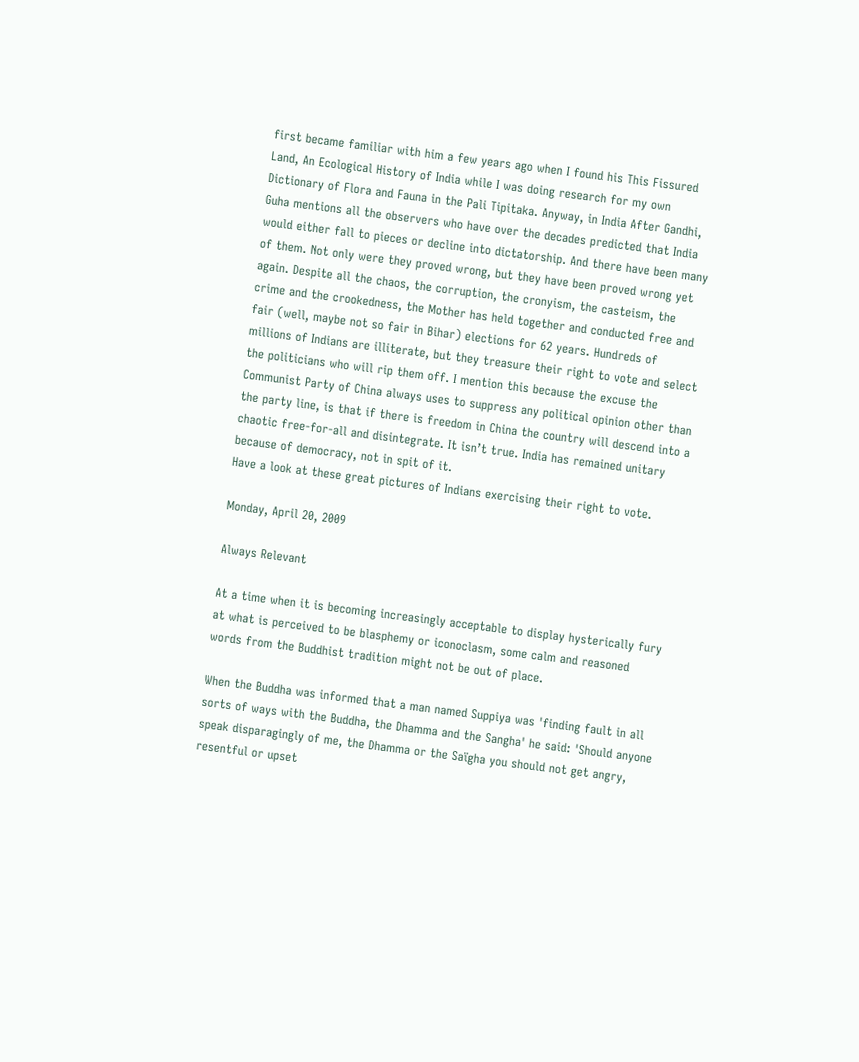first became familiar with him a few years ago when I found his This Fissured Land, An Ecological History of India while I was doing research for my own Dictionary of Flora and Fauna in the Pali Tipitaka. Anyway, in India After Gandhi, Guha mentions all the observers who have over the decades predicted that India would either fall to pieces or decline into dictatorship. And there have been many of them. Not only were they proved wrong, but they have been proved wrong yet again. Despite all the chaos, the corruption, the cronyism, the casteism, the crime and the crookedness, the Mother has held together and conducted free and fair (well, maybe not so fair in Bihar) elections for 62 years. Hundreds of millions of Indians are illiterate, but they treasure their right to vote and select the politicians who will rip them off. I mention this because the excuse the Communist Party of China always uses to suppress any political opinion other than the party line, is that if there is freedom in China the country will descend into a chaotic free-for-all and disintegrate. It isn’t true. India has remained unitary because of democracy, not in spit of it.
Have a look at these great pictures of Indians exercising their right to vote.

Monday, April 20, 2009

Always Relevant

At a time when it is becoming increasingly acceptable to display hysterically fury at what is perceived to be blasphemy or iconoclasm, some calm and reasoned words from the Buddhist tradition might not be out of place.

When the Buddha was informed that a man named Suppiya was 'finding fault in all sorts of ways with the Buddha, the Dhamma and the Sangha' he said: 'Should anyone speak disparagingly of me, the Dhamma or the Saïgha you should not get angry, resentful or upset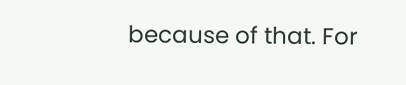because of that. For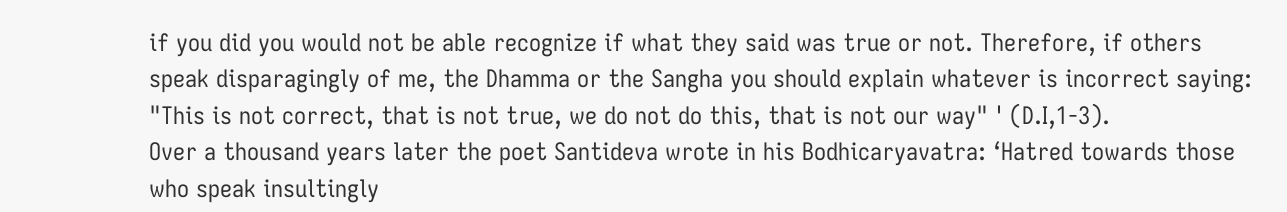if you did you would not be able recognize if what they said was true or not. Therefore, if others speak disparagingly of me, the Dhamma or the Sangha you should explain whatever is incorrect saying: "This is not correct, that is not true, we do not do this, that is not our way" ' (D.I,1-3).
Over a thousand years later the poet Santideva wrote in his Bodhicaryavatra: ‘Hatred towards those who speak insultingly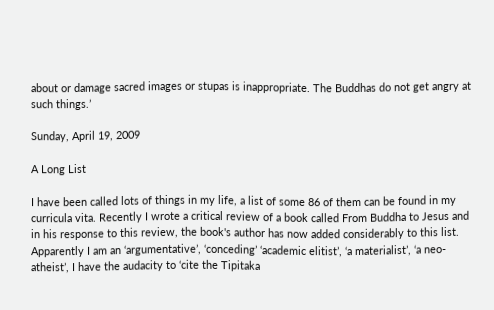about or damage sacred images or stupas is inappropriate. The Buddhas do not get angry at such things.’

Sunday, April 19, 2009

A Long List

I have been called lots of things in my life, a list of some 86 of them can be found in my curricula vita. Recently I wrote a critical review of a book called From Buddha to Jesus and in his response to this review, the book's author has now added considerably to this list. Apparently I am an ‘argumentative’, ‘conceding’ ‘academic elitist’, ‘a materialist’, ‘a neo-atheist’, I have the audacity to ‘cite the Tipitaka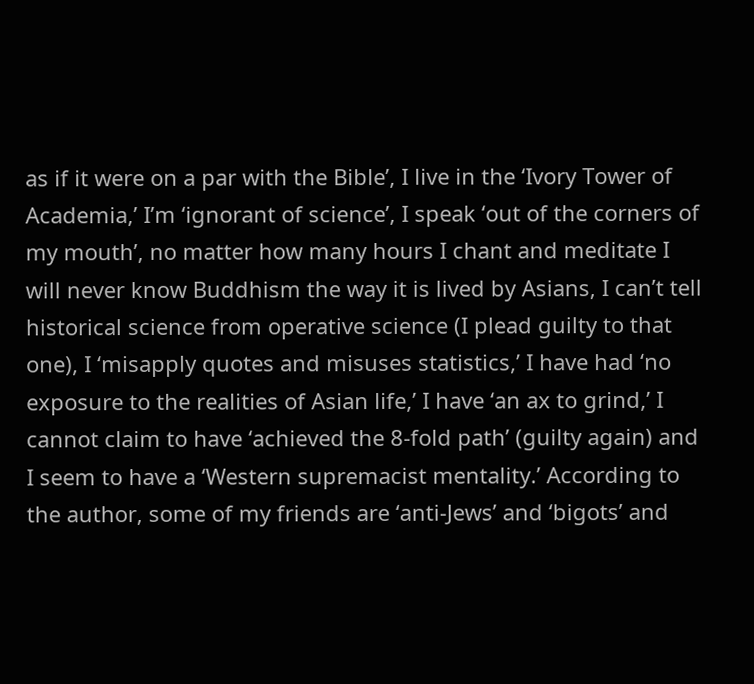as if it were on a par with the Bible’, I live in the ‘Ivory Tower of Academia,’ I’m ‘ignorant of science’, I speak ‘out of the corners of my mouth’, no matter how many hours I chant and meditate I will never know Buddhism the way it is lived by Asians, I can’t tell historical science from operative science (I plead guilty to that one), I ‘misapply quotes and misuses statistics,’ I have had ‘no exposure to the realities of Asian life,’ I have ‘an ax to grind,’ I cannot claim to have ‘achieved the 8-fold path’ (guilty again) and I seem to have a ‘Western supremacist mentality.’ According to the author, some of my friends are ‘anti-Jews’ and ‘bigots’ and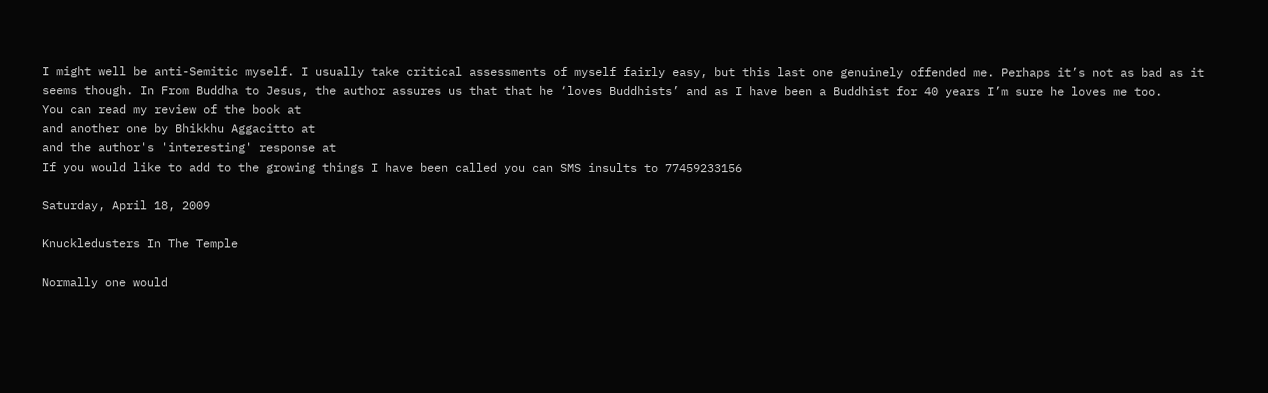I might well be anti-Semitic myself. I usually take critical assessments of myself fairly easy, but this last one genuinely offended me. Perhaps it’s not as bad as it seems though. In From Buddha to Jesus, the author assures us that that he ‘loves Buddhists’ and as I have been a Buddhist for 40 years I’m sure he loves me too.
You can read my review of the book at
and another one by Bhikkhu Aggacitto at
and the author's 'interesting' response at
If you would like to add to the growing things I have been called you can SMS insults to 77459233156

Saturday, April 18, 2009

Knuckledusters In The Temple

Normally one would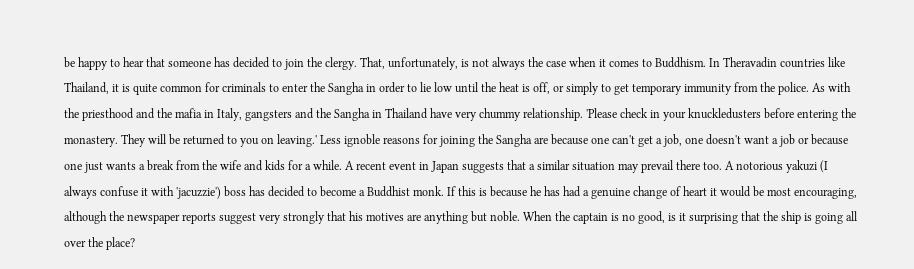be happy to hear that someone has decided to join the clergy. That, unfortunately, is not always the case when it comes to Buddhism. In Theravadin countries like Thailand, it is quite common for criminals to enter the Sangha in order to lie low until the heat is off, or simply to get temporary immunity from the police. As with the priesthood and the mafia in Italy, gangsters and the Sangha in Thailand have very chummy relationship. 'Please check in your knuckledusters before entering the monastery. They will be returned to you on leaving.' Less ignoble reasons for joining the Sangha are because one can't get a job, one doesn't want a job or because one just wants a break from the wife and kids for a while. A recent event in Japan suggests that a similar situation may prevail there too. A notorious yakuzi (I always confuse it with 'jacuzzie') boss has decided to become a Buddhist monk. If this is because he has had a genuine change of heart it would be most encouraging, although the newspaper reports suggest very strongly that his motives are anything but noble. When the captain is no good, is it surprising that the ship is going all over the place?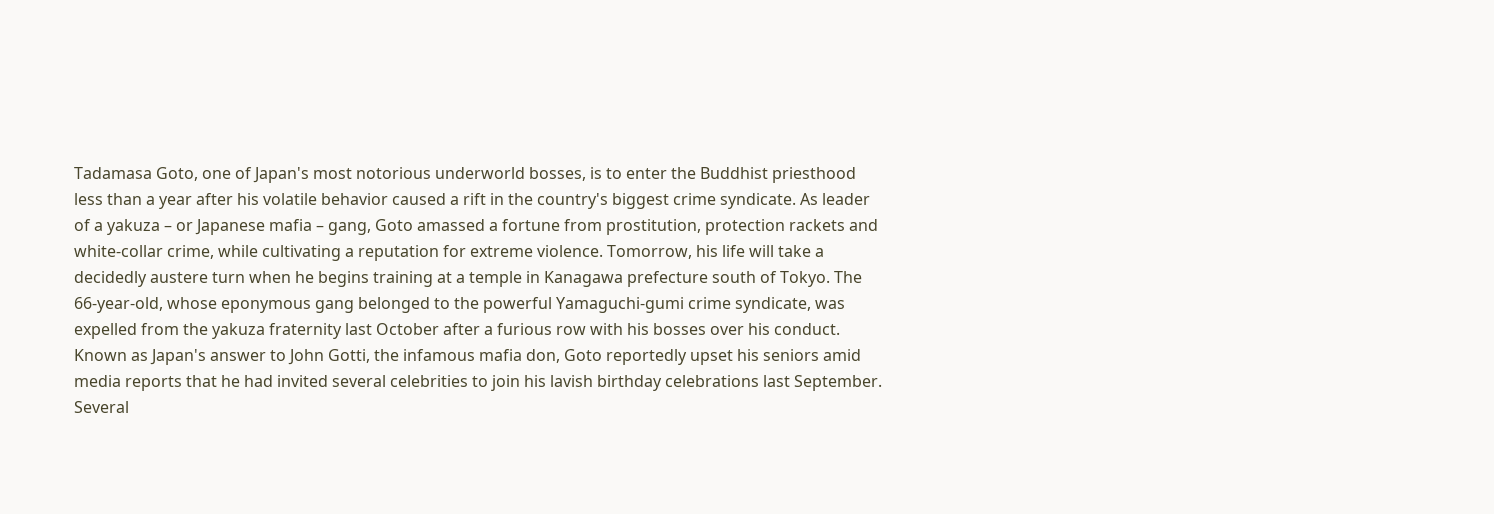Tadamasa Goto, one of Japan's most notorious underworld bosses, is to enter the Buddhist priesthood less than a year after his volatile behavior caused a rift in the country's biggest crime syndicate. As leader of a yakuza – or Japanese mafia – gang, Goto amassed a fortune from prostitution, protection rackets and white-collar crime, while cultivating a reputation for extreme violence. Tomorrow, his life will take a decidedly austere turn when he begins training at a temple in Kanagawa prefecture south of Tokyo. The 66-year-old, whose eponymous gang belonged to the powerful Yamaguchi-gumi crime syndicate, was expelled from the yakuza fraternity last October after a furious row with his bosses over his conduct. Known as Japan's answer to John Gotti, the infamous mafia don, Goto reportedly upset his seniors amid media reports that he had invited several celebrities to join his lavish birthday celebrations last September. Several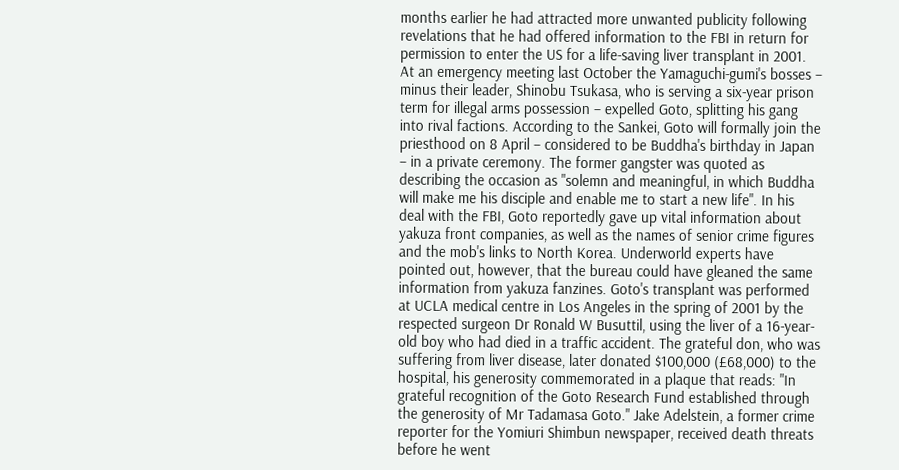months earlier he had attracted more unwanted publicity following revelations that he had offered information to the FBI in return for permission to enter the US for a life-saving liver transplant in 2001. At an emergency meeting last October the Yamaguchi-gumi's bosses – minus their leader, Shinobu Tsukasa, who is serving a six-year prison term for illegal arms possession – expelled Goto, splitting his gang into rival factions. According to the Sankei, Goto will formally join the priesthood on 8 April – considered to be Buddha's birthday in Japan – in a private ceremony. The former gangster was quoted as describing the occasion as "solemn and meaningful, in which Buddha will make me his disciple and enable me to start a new life". In his deal with the FBI, Goto reportedly gave up vital information about yakuza front companies, as well as the names of senior crime figures and the mob's links to North Korea. Underworld experts have pointed out, however, that the bureau could have gleaned the same information from yakuza fanzines. Goto's transplant was performed at UCLA medical centre in Los Angeles in the spring of 2001 by the respected surgeon Dr Ronald W Busuttil, using the liver of a 16-year-old boy who had died in a traffic accident. The grateful don, who was suffering from liver disease, later donated $100,000 (£68,000) to the hospital, his generosity commemorated in a plaque that reads: "In grateful recognition of the Goto Research Fund established through the generosity of Mr Tadamasa Goto." Jake Adelstein, a former crime reporter for the Yomiuri Shimbun newspaper, received death threats before he went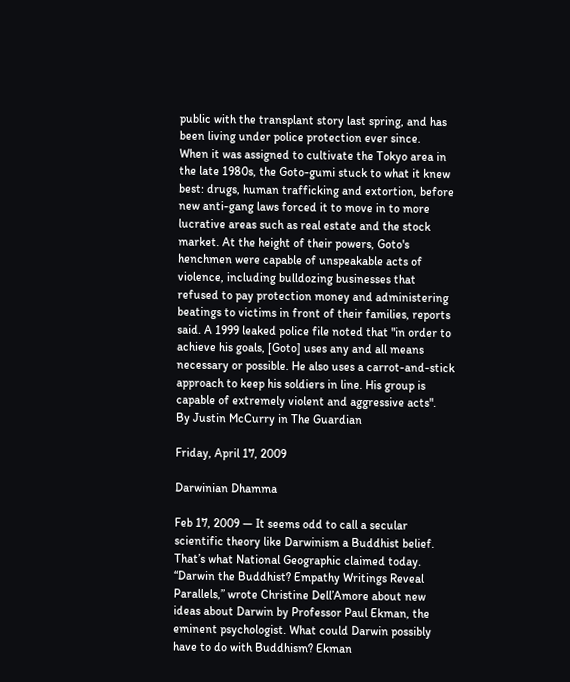public with the transplant story last spring, and has been living under police protection ever since.
When it was assigned to cultivate the Tokyo area in the late 1980s, the Goto-gumi stuck to what it knew best: drugs, human trafficking and extortion, before new anti-gang laws forced it to move in to more lucrative areas such as real estate and the stock market. At the height of their powers, Goto's henchmen were capable of unspeakable acts of violence, including bulldozing businesses that refused to pay protection money and administering beatings to victims in front of their families, reports said. A 1999 leaked police file noted that "in order to achieve his goals, [Goto] uses any and all means necessary or possible. He also uses a carrot-and-stick approach to keep his soldiers in line. His group is capable of extremely violent and aggressive acts".
By Justin McCurry in The Guardian

Friday, April 17, 2009

Darwinian Dhamma

Feb 17, 2009 — It seems odd to call a secular scientific theory like Darwinism a Buddhist belief. That’s what National Geographic claimed today. “Darwin the Buddhist? Empathy Writings Reveal Parallels,” wrote Christine Dell’Amore about new ideas about Darwin by Professor Paul Ekman, the eminent psychologist. What could Darwin possibly have to do with Buddhism? Ekman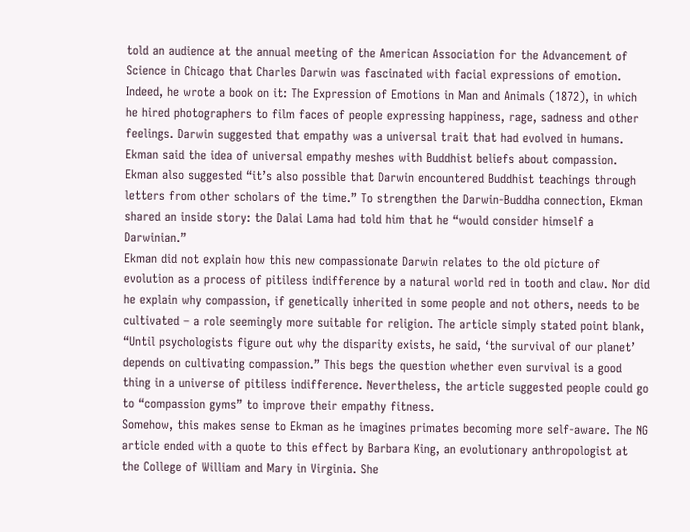told an audience at the annual meeting of the American Association for the Advancement of Science in Chicago that Charles Darwin was fascinated with facial expressions of emotion. Indeed, he wrote a book on it: The Expression of Emotions in Man and Animals (1872), in which he hired photographers to film faces of people expressing happiness, rage, sadness and other feelings. Darwin suggested that empathy was a universal trait that had evolved in humans.
Ekman said the idea of universal empathy meshes with Buddhist beliefs about compassion. Ekman also suggested “it’s also possible that Darwin encountered Buddhist teachings through letters from other scholars of the time.” To strengthen the Darwin-Buddha connection, Ekman shared an inside story: the Dalai Lama had told him that he “would consider himself a Darwinian.”
Ekman did not explain how this new compassionate Darwin relates to the old picture of evolution as a process of pitiless indifference by a natural world red in tooth and claw. Nor did he explain why compassion, if genetically inherited in some people and not others, needs to be cultivated – a role seemingly more suitable for religion. The article simply stated point blank, “Until psychologists figure out why the disparity exists, he said, ‘the survival of our planet’ depends on cultivating compassion.” This begs the question whether even survival is a good thing in a universe of pitiless indifference. Nevertheless, the article suggested people could go to “compassion gyms” to improve their empathy fitness.
Somehow, this makes sense to Ekman as he imagines primates becoming more self-aware. The NG article ended with a quote to this effect by Barbara King, an evolutionary anthropologist at the College of William and Mary in Virginia. She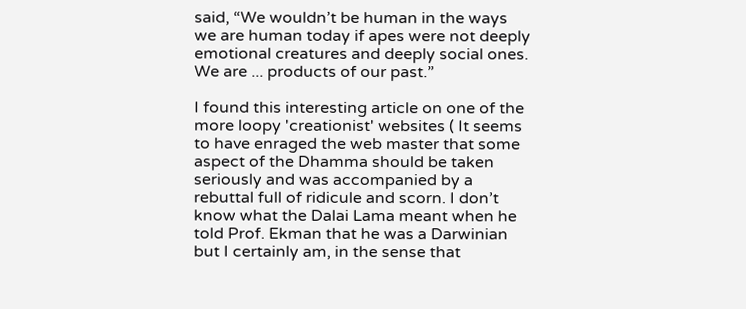said, “We wouldn’t be human in the ways we are human today if apes were not deeply emotional creatures and deeply social ones. We are ... products of our past.”

I found this interesting article on one of the more loopy 'creationist' websites ( It seems to have enraged the web master that some aspect of the Dhamma should be taken seriously and was accompanied by a rebuttal full of ridicule and scorn. I don’t know what the Dalai Lama meant when he told Prof. Ekman that he was a Darwinian but I certainly am, in the sense that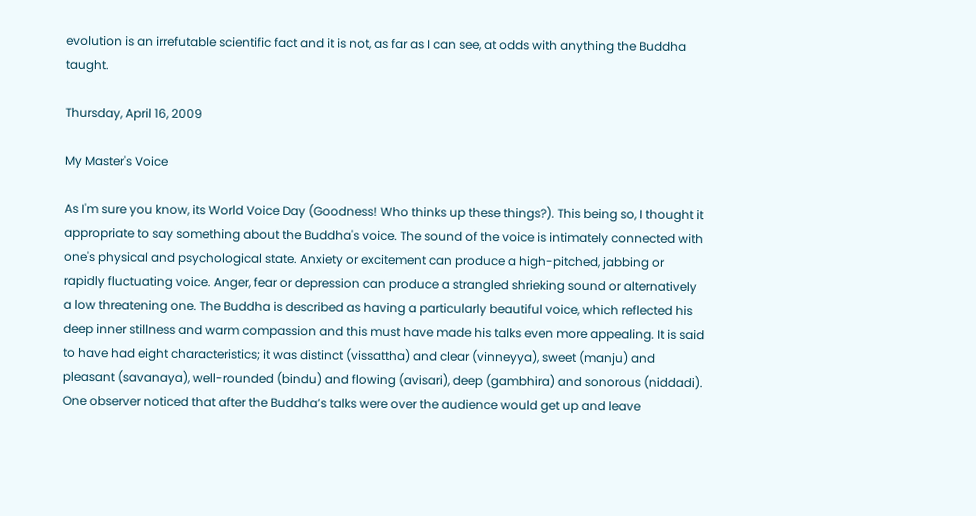evolution is an irrefutable scientific fact and it is not, as far as I can see, at odds with anything the Buddha taught.

Thursday, April 16, 2009

My Master's Voice

As I'm sure you know, its World Voice Day (Goodness! Who thinks up these things?). This being so, I thought it appropriate to say something about the Buddha's voice. The sound of the voice is intimately connected with one's physical and psychological state. Anxiety or excitement can produce a high-pitched, jabbing or rapidly fluctuating voice. Anger, fear or depression can produce a strangled shrieking sound or alternatively a low threatening one. The Buddha is described as having a particularly beautiful voice, which reflected his deep inner stillness and warm compassion and this must have made his talks even more appealing. It is said to have had eight characteristics; it was distinct (vissattha) and clear (vinneyya), sweet (manju) and pleasant (savanaya), well-rounded (bindu) and flowing (avisari), deep (gambhira) and sonorous (niddadi). One observer noticed that after the Buddha’s talks were over the audience would get up and leave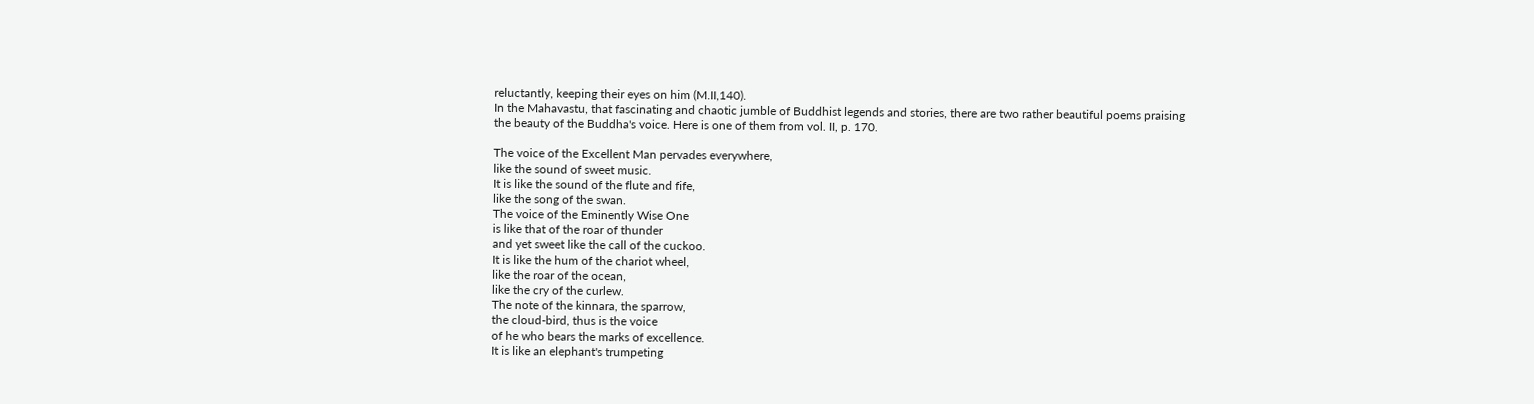reluctantly, keeping their eyes on him (M.II,140).
In the Mahavastu, that fascinating and chaotic jumble of Buddhist legends and stories, there are two rather beautiful poems praising the beauty of the Buddha's voice. Here is one of them from vol. II, p. 170.

The voice of the Excellent Man pervades everywhere,
like the sound of sweet music.
It is like the sound of the flute and fife,
like the song of the swan.
The voice of the Eminently Wise One
is like that of the roar of thunder
and yet sweet like the call of the cuckoo.
It is like the hum of the chariot wheel,
like the roar of the ocean,
like the cry of the curlew.
The note of the kinnara, the sparrow,
the cloud-bird, thus is the voice
of he who bears the marks of excellence.
It is like an elephant's trumpeting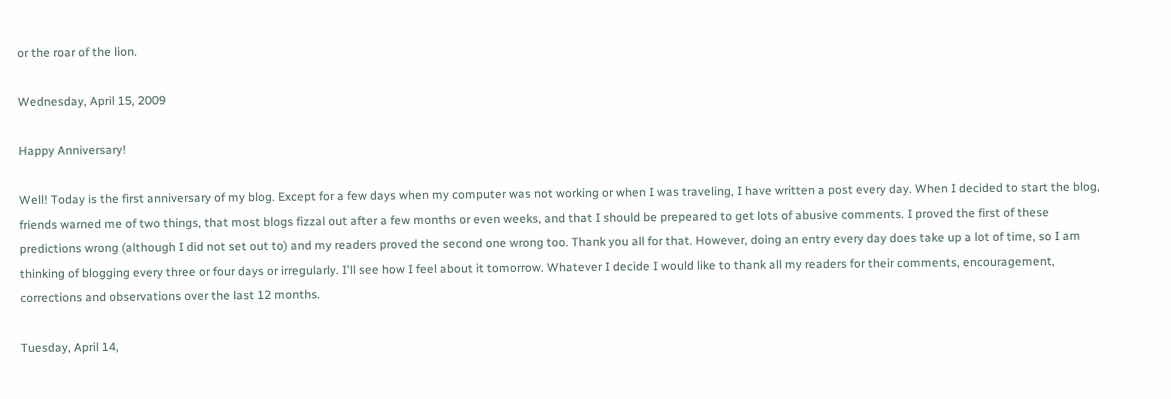or the roar of the lion.

Wednesday, April 15, 2009

Happy Anniversary!

Well! Today is the first anniversary of my blog. Except for a few days when my computer was not working or when I was traveling, I have written a post every day. When I decided to start the blog, friends warned me of two things, that most blogs fizzal out after a few months or even weeks, and that I should be prepeared to get lots of abusive comments. I proved the first of these predictions wrong (although I did not set out to) and my readers proved the second one wrong too. Thank you all for that. However, doing an entry every day does take up a lot of time, so I am thinking of blogging every three or four days or irregularly. I'll see how I feel about it tomorrow. Whatever I decide I would like to thank all my readers for their comments, encouragement, corrections and observations over the last 12 months.

Tuesday, April 14,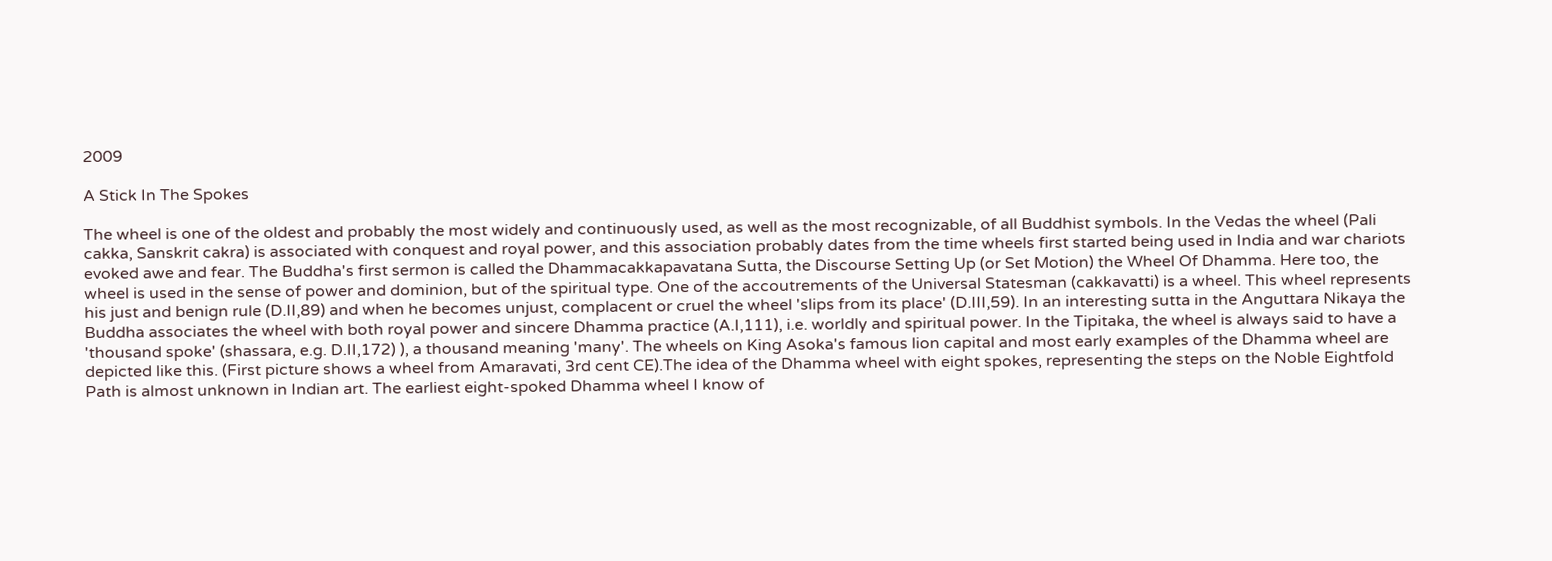2009

A Stick In The Spokes

The wheel is one of the oldest and probably the most widely and continuously used, as well as the most recognizable, of all Buddhist symbols. In the Vedas the wheel (Pali cakka, Sanskrit cakra) is associated with conquest and royal power, and this association probably dates from the time wheels first started being used in India and war chariots evoked awe and fear. The Buddha's first sermon is called the Dhammacakkapavatana Sutta, the Discourse Setting Up (or Set Motion) the Wheel Of Dhamma. Here too, the wheel is used in the sense of power and dominion, but of the spiritual type. One of the accoutrements of the Universal Statesman (cakkavatti) is a wheel. This wheel represents his just and benign rule (D.II,89) and when he becomes unjust, complacent or cruel the wheel 'slips from its place' (D.III,59). In an interesting sutta in the Anguttara Nikaya the Buddha associates the wheel with both royal power and sincere Dhamma practice (A.I,111), i.e. worldly and spiritual power. In the Tipitaka, the wheel is always said to have a 'thousand spoke' (shassara, e.g. D.II,172) ), a thousand meaning 'many'. The wheels on King Asoka's famous lion capital and most early examples of the Dhamma wheel are depicted like this. (First picture shows a wheel from Amaravati, 3rd cent CE).The idea of the Dhamma wheel with eight spokes, representing the steps on the Noble Eightfold Path is almost unknown in Indian art. The earliest eight-spoked Dhamma wheel I know of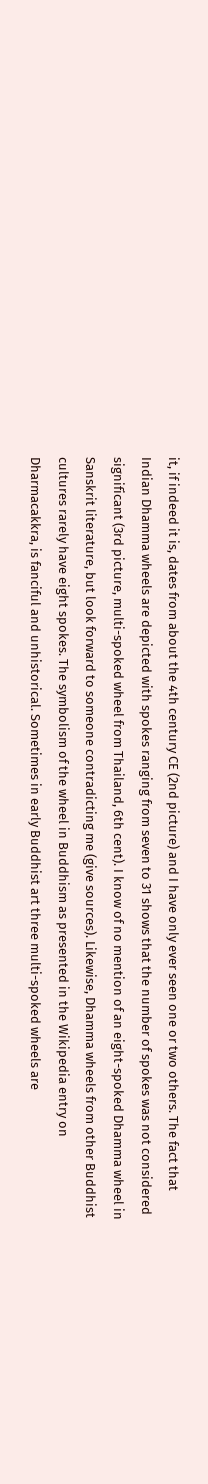it, if indeed it is, dates from about the 4th century CE (2nd picture) and I have only ever seen one or two others. The fact that Indian Dhamma wheels are depicted with spokes ranging from seven to 31 shows that the number of spokes was not considered significant (3rd picture, multi-spoked wheel from Thailand, 6th cent). I know of no mention of an eight-spoked Dhamma wheel in Sanskrit literature, but look forward to someone contradicting me (give sources). Likewise, Dhamma wheels from other Buddhist cultures rarely have eight spokes. The symbolism of the wheel in Buddhism as presented in the Wikipedia entry on Dharmacakkra, is fanciful and unhistorical. Sometimes in early Buddhist art three multi-spoked wheels are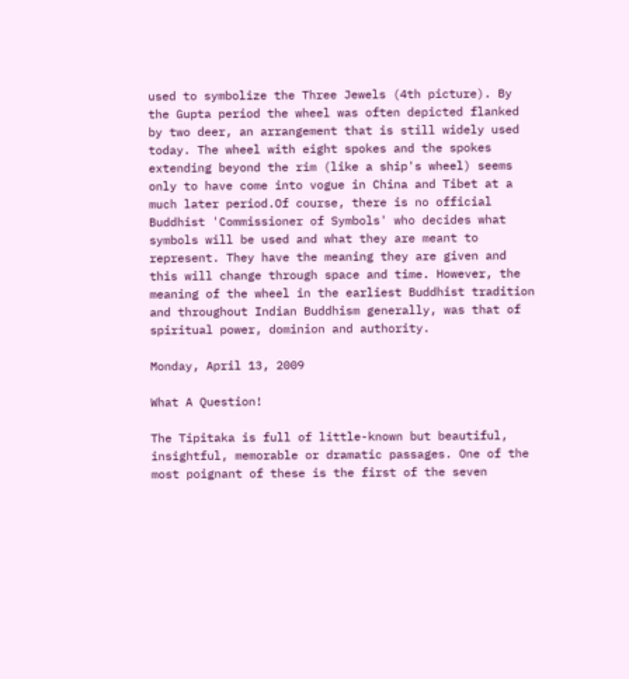used to symbolize the Three Jewels (4th picture). By the Gupta period the wheel was often depicted flanked by two deer, an arrangement that is still widely used today. The wheel with eight spokes and the spokes extending beyond the rim (like a ship's wheel) seems only to have come into vogue in China and Tibet at a much later period.Of course, there is no official Buddhist 'Commissioner of Symbols' who decides what symbols will be used and what they are meant to represent. They have the meaning they are given and this will change through space and time. However, the meaning of the wheel in the earliest Buddhist tradition and throughout Indian Buddhism generally, was that of spiritual power, dominion and authority.

Monday, April 13, 2009

What A Question!

The Tipitaka is full of little-known but beautiful, insightful, memorable or dramatic passages. One of the most poignant of these is the first of the seven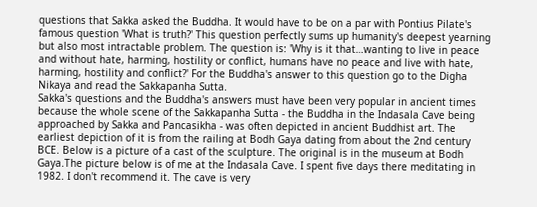questions that Sakka asked the Buddha. It would have to be on a par with Pontius Pilate's famous question 'What is truth?' This question perfectly sums up humanity's deepest yearning but also most intractable problem. The question is: 'Why is it that…wanting to live in peace and without hate, harming, hostility or conflict, humans have no peace and live with hate, harming, hostility and conflict?' For the Buddha's answer to this question go to the Digha Nikaya and read the Sakkapanha Sutta.
Sakka's questions and the Buddha's answers must have been very popular in ancient times because the whole scene of the Sakkapanha Sutta - the Buddha in the Indasala Cave being approached by Sakka and Pancasikha - was often depicted in ancient Buddhist art. The earliest depiction of it is from the railing at Bodh Gaya dating from about the 2nd century BCE. Below is a picture of a cast of the sculpture. The original is in the museum at Bodh Gaya.The picture below is of me at the Indasala Cave. I spent five days there meditating in 1982. I don't recommend it. The cave is very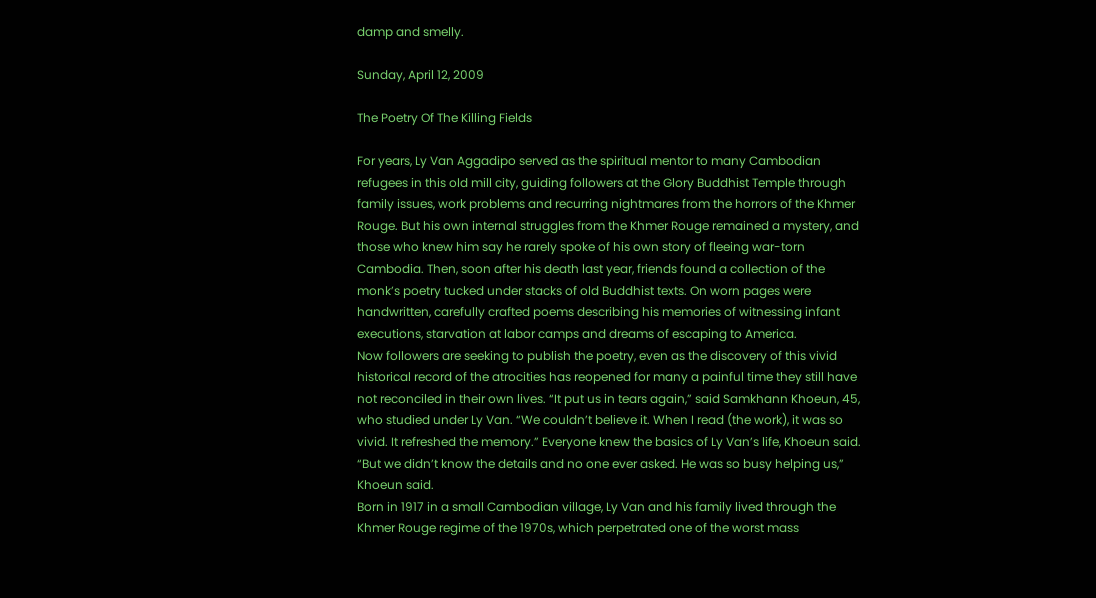damp and smelly.

Sunday, April 12, 2009

The Poetry Of The Killing Fields

For years, Ly Van Aggadipo served as the spiritual mentor to many Cambodian refugees in this old mill city, guiding followers at the Glory Buddhist Temple through family issues, work problems and recurring nightmares from the horrors of the Khmer Rouge. But his own internal struggles from the Khmer Rouge remained a mystery, and those who knew him say he rarely spoke of his own story of fleeing war-torn Cambodia. Then, soon after his death last year, friends found a collection of the monk’s poetry tucked under stacks of old Buddhist texts. On worn pages were handwritten, carefully crafted poems describing his memories of witnessing infant executions, starvation at labor camps and dreams of escaping to America.
Now followers are seeking to publish the poetry, even as the discovery of this vivid historical record of the atrocities has reopened for many a painful time they still have not reconciled in their own lives. “It put us in tears again,” said Samkhann Khoeun, 45, who studied under Ly Van. “We couldn’t believe it. When I read (the work), it was so vivid. It refreshed the memory.” Everyone knew the basics of Ly Van’s life, Khoeun said. “But we didn’t know the details and no one ever asked. He was so busy helping us,” Khoeun said.
Born in 1917 in a small Cambodian village, Ly Van and his family lived through the Khmer Rouge regime of the 1970s, which perpetrated one of the worst mass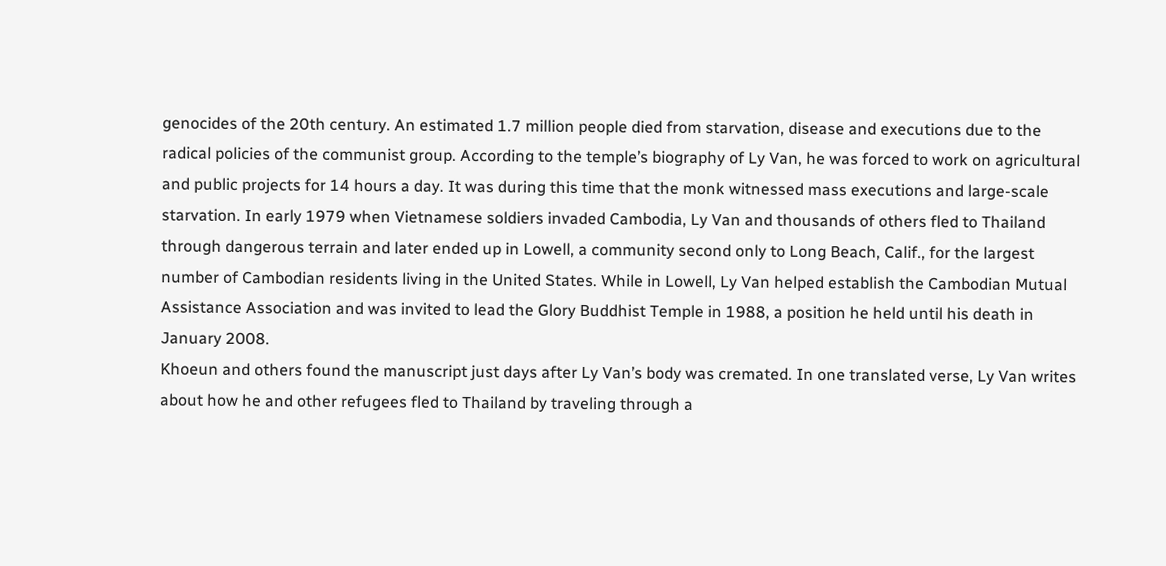genocides of the 20th century. An estimated 1.7 million people died from starvation, disease and executions due to the radical policies of the communist group. According to the temple’s biography of Ly Van, he was forced to work on agricultural and public projects for 14 hours a day. It was during this time that the monk witnessed mass executions and large-scale starvation. In early 1979 when Vietnamese soldiers invaded Cambodia, Ly Van and thousands of others fled to Thailand through dangerous terrain and later ended up in Lowell, a community second only to Long Beach, Calif., for the largest number of Cambodian residents living in the United States. While in Lowell, Ly Van helped establish the Cambodian Mutual Assistance Association and was invited to lead the Glory Buddhist Temple in 1988, a position he held until his death in January 2008.
Khoeun and others found the manuscript just days after Ly Van’s body was cremated. In one translated verse, Ly Van writes about how he and other refugees fled to Thailand by traveling through a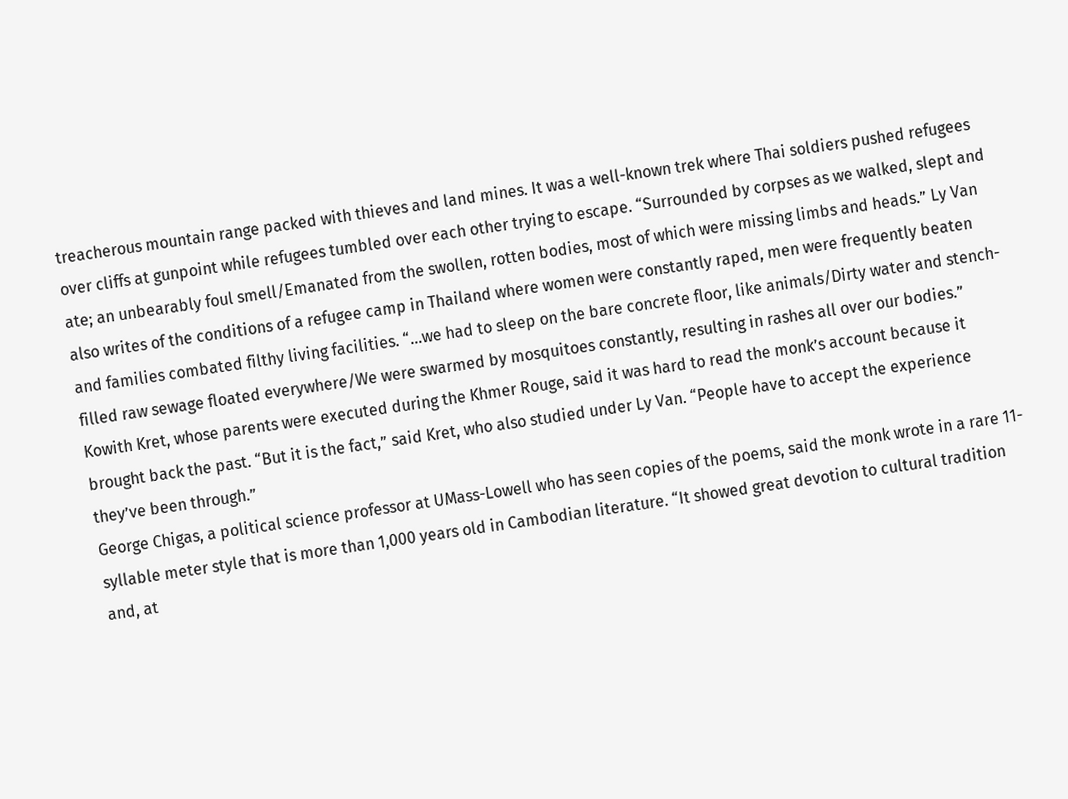treacherous mountain range packed with thieves and land mines. It was a well-known trek where Thai soldiers pushed refugees over cliffs at gunpoint while refugees tumbled over each other trying to escape. “Surrounded by corpses as we walked, slept and ate; an unbearably foul smell/Emanated from the swollen, rotten bodies, most of which were missing limbs and heads.” Ly Van also writes of the conditions of a refugee camp in Thailand where women were constantly raped, men were frequently beaten and families combated filthy living facilities. “…we had to sleep on the bare concrete floor, like animals/Dirty water and stench-filled raw sewage floated everywhere/We were swarmed by mosquitoes constantly, resulting in rashes all over our bodies.” Kowith Kret, whose parents were executed during the Khmer Rouge, said it was hard to read the monk’s account because it brought back the past. “But it is the fact,” said Kret, who also studied under Ly Van. “People have to accept the experience they’ve been through.”
George Chigas, a political science professor at UMass-Lowell who has seen copies of the poems, said the monk wrote in a rare 11-syllable meter style that is more than 1,000 years old in Cambodian literature. “It showed great devotion to cultural tradition and, at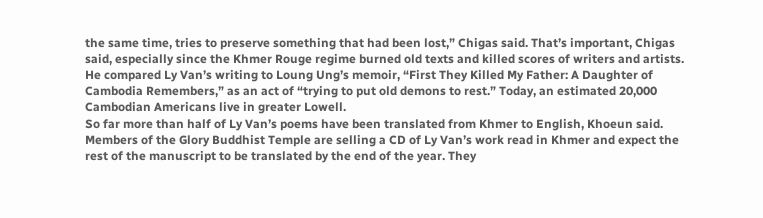the same time, tries to preserve something that had been lost,” Chigas said. That’s important, Chigas said, especially since the Khmer Rouge regime burned old texts and killed scores of writers and artists. He compared Ly Van’s writing to Loung Ung’s memoir, “First They Killed My Father: A Daughter of Cambodia Remembers,” as an act of “trying to put old demons to rest.” Today, an estimated 20,000 Cambodian Americans live in greater Lowell.
So far more than half of Ly Van’s poems have been translated from Khmer to English, Khoeun said. Members of the Glory Buddhist Temple are selling a CD of Ly Van’s work read in Khmer and expect the rest of the manuscript to be translated by the end of the year. They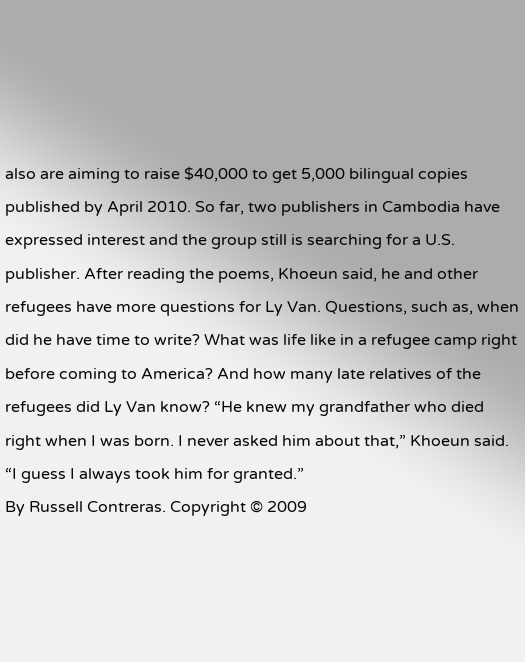also are aiming to raise $40,000 to get 5,000 bilingual copies published by April 2010. So far, two publishers in Cambodia have expressed interest and the group still is searching for a U.S. publisher. After reading the poems, Khoeun said, he and other refugees have more questions for Ly Van. Questions, such as, when did he have time to write? What was life like in a refugee camp right before coming to America? And how many late relatives of the refugees did Ly Van know? “He knew my grandfather who died right when I was born. I never asked him about that,” Khoeun said. “I guess I always took him for granted.”
By Russell Contreras. Copyright © 2009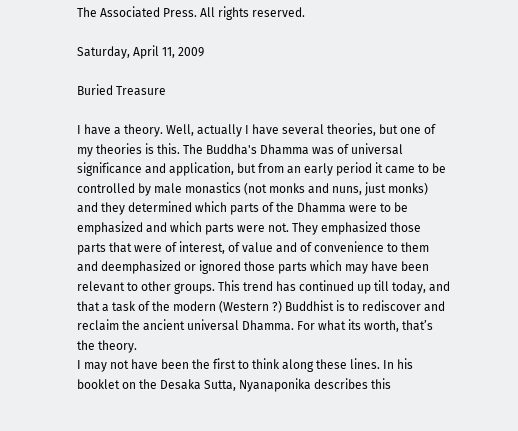The Associated Press. All rights reserved.

Saturday, April 11, 2009

Buried Treasure

I have a theory. Well, actually I have several theories, but one of my theories is this. The Buddha's Dhamma was of universal significance and application, but from an early period it came to be controlled by male monastics (not monks and nuns, just monks) and they determined which parts of the Dhamma were to be emphasized and which parts were not. They emphasized those parts that were of interest, of value and of convenience to them and deemphasized or ignored those parts which may have been relevant to other groups. This trend has continued up till today, and that a task of the modern (Western ?) Buddhist is to rediscover and reclaim the ancient universal Dhamma. For what its worth, that’s the theory.
I may not have been the first to think along these lines. In his booklet on the Desaka Sutta, Nyanaponika describes this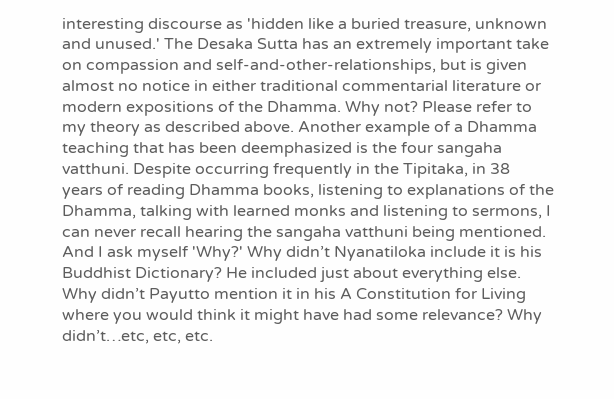interesting discourse as 'hidden like a buried treasure, unknown and unused.' The Desaka Sutta has an extremely important take on compassion and self-and-other-relationships, but is given almost no notice in either traditional commentarial literature or modern expositions of the Dhamma. Why not? Please refer to my theory as described above. Another example of a Dhamma teaching that has been deemphasized is the four sangaha vatthuni. Despite occurring frequently in the Tipitaka, in 38 years of reading Dhamma books, listening to explanations of the Dhamma, talking with learned monks and listening to sermons, I can never recall hearing the sangaha vatthuni being mentioned. And I ask myself 'Why?' Why didn’t Nyanatiloka include it is his Buddhist Dictionary? He included just about everything else. Why didn’t Payutto mention it in his A Constitution for Living where you would think it might have had some relevance? Why didn’t…etc, etc, etc.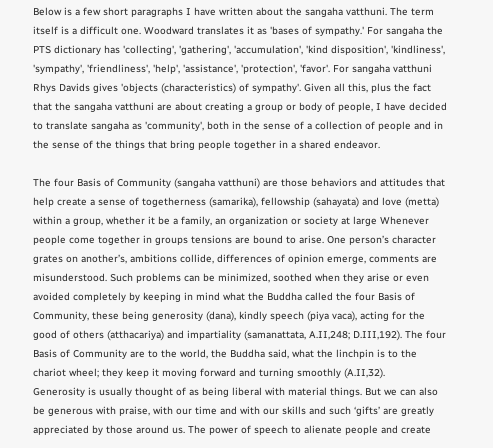Below is a few short paragraphs I have written about the sangaha vatthuni. The term itself is a difficult one. Woodward translates it as 'bases of sympathy.' For sangaha the PTS dictionary has 'collecting', 'gathering', 'accumulation', 'kind disposition', 'kindliness', 'sympathy', 'friendliness', 'help', 'assistance', 'protection', 'favor'. For sangaha vatthuni Rhys Davids gives 'objects (characteristics) of sympathy'. Given all this, plus the fact that the sangaha vatthuni are about creating a group or body of people, I have decided to translate sangaha as 'community', both in the sense of a collection of people and in the sense of the things that bring people together in a shared endeavor.

The four Basis of Community (sangaha vatthuni) are those behaviors and attitudes that help create a sense of togetherness (samarika), fellowship (sahayata) and love (metta) within a group, whether it be a family, an organization or society at large Whenever people come together in groups tensions are bound to arise. One person’s character grates on another’s, ambitions collide, differences of opinion emerge, comments are misunderstood. Such problems can be minimized, soothed when they arise or even avoided completely by keeping in mind what the Buddha called the four Basis of Community, these being generosity (dana), kindly speech (piya vaca), acting for the good of others (atthacariya) and impartiality (samanattata, A.II,248; D.III,192). The four Basis of Community are to the world, the Buddha said, what the linchpin is to the chariot wheel; they keep it moving forward and turning smoothly (A.II,32).
Generosity is usually thought of as being liberal with material things. But we can also be generous with praise, with our time and with our skills and such ‘gifts’ are greatly appreciated by those around us. The power of speech to alienate people and create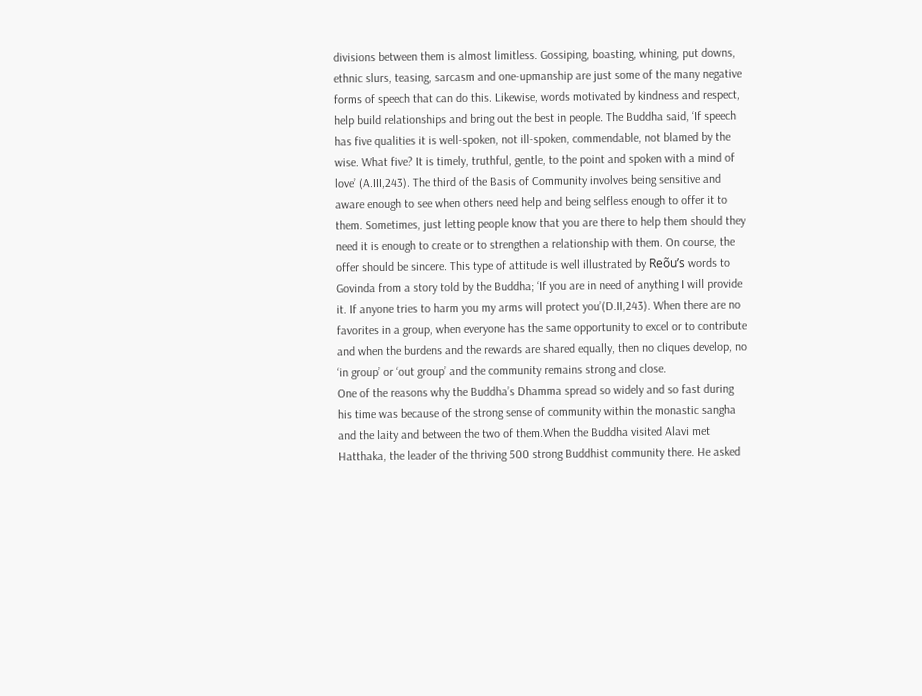divisions between them is almost limitless. Gossiping, boasting, whining, put downs, ethnic slurs, teasing, sarcasm and one-upmanship are just some of the many negative forms of speech that can do this. Likewise, words motivated by kindness and respect, help build relationships and bring out the best in people. The Buddha said, ‘If speech has five qualities it is well-spoken, not ill-spoken, commendable, not blamed by the wise. What five? It is timely, truthful, gentle, to the point and spoken with a mind of love’ (A.III,243). The third of the Basis of Community involves being sensitive and aware enough to see when others need help and being selfless enough to offer it to them. Sometimes, just letting people know that you are there to help them should they need it is enough to create or to strengthen a relationship with them. On course, the offer should be sincere. This type of attitude is well illustrated by Reõu’s words to Govinda from a story told by the Buddha; ‘If you are in need of anything I will provide it. If anyone tries to harm you my arms will protect you’(D.II,243). When there are no favorites in a group, when everyone has the same opportunity to excel or to contribute and when the burdens and the rewards are shared equally, then no cliques develop, no ‘in group’ or ‘out group’ and the community remains strong and close.
One of the reasons why the Buddha’s Dhamma spread so widely and so fast during his time was because of the strong sense of community within the monastic sangha and the laity and between the two of them.When the Buddha visited Alavi met Hatthaka, the leader of the thriving 500 strong Buddhist community there. He asked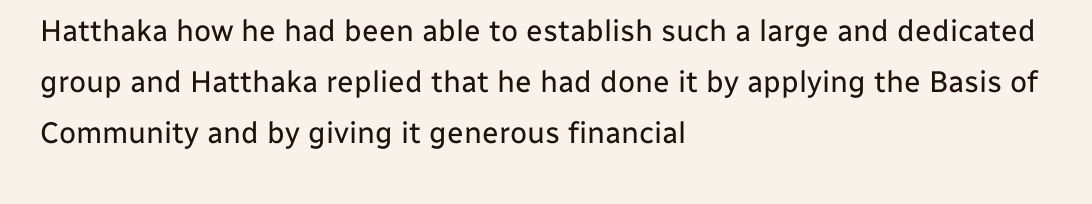Hatthaka how he had been able to establish such a large and dedicated group and Hatthaka replied that he had done it by applying the Basis of Community and by giving it generous financial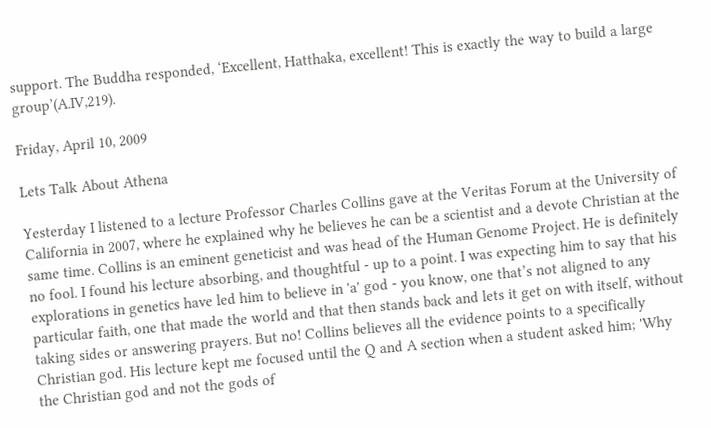support. The Buddha responded, ‘Excellent, Hatthaka, excellent! This is exactly the way to build a large group’(A.IV,219).

Friday, April 10, 2009

Lets Talk About Athena

Yesterday I listened to a lecture Professor Charles Collins gave at the Veritas Forum at the University of California in 2007, where he explained why he believes he can be a scientist and a devote Christian at the same time. Collins is an eminent geneticist and was head of the Human Genome Project. He is definitely no fool. I found his lecture absorbing, and thoughtful - up to a point. I was expecting him to say that his explorations in genetics have led him to believe in 'a' god - you know, one that’s not aligned to any particular faith, one that made the world and that then stands back and lets it get on with itself, without taking sides or answering prayers. But no! Collins believes all the evidence points to a specifically Christian god. His lecture kept me focused until the Q and A section when a student asked him; 'Why the Christian god and not the gods of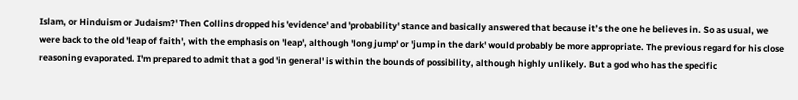Islam, or Hinduism or Judaism?' Then Collins dropped his 'evidence' and 'probability' stance and basically answered that because it’s the one he believes in. So as usual, we were back to the old 'leap of faith', with the emphasis on 'leap', although 'long jump' or 'jump in the dark' would probably be more appropriate. The previous regard for his close reasoning evaporated. I'm prepared to admit that a god 'in general' is within the bounds of possibility, although highly unlikely. But a god who has the specific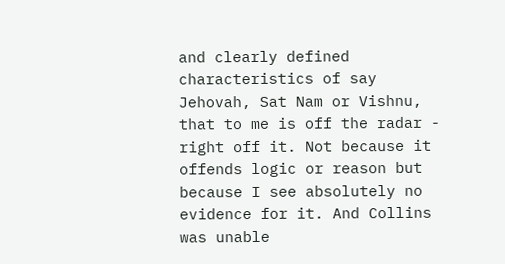and clearly defined characteristics of say Jehovah, Sat Nam or Vishnu, that to me is off the radar - right off it. Not because it offends logic or reason but because I see absolutely no evidence for it. And Collins was unable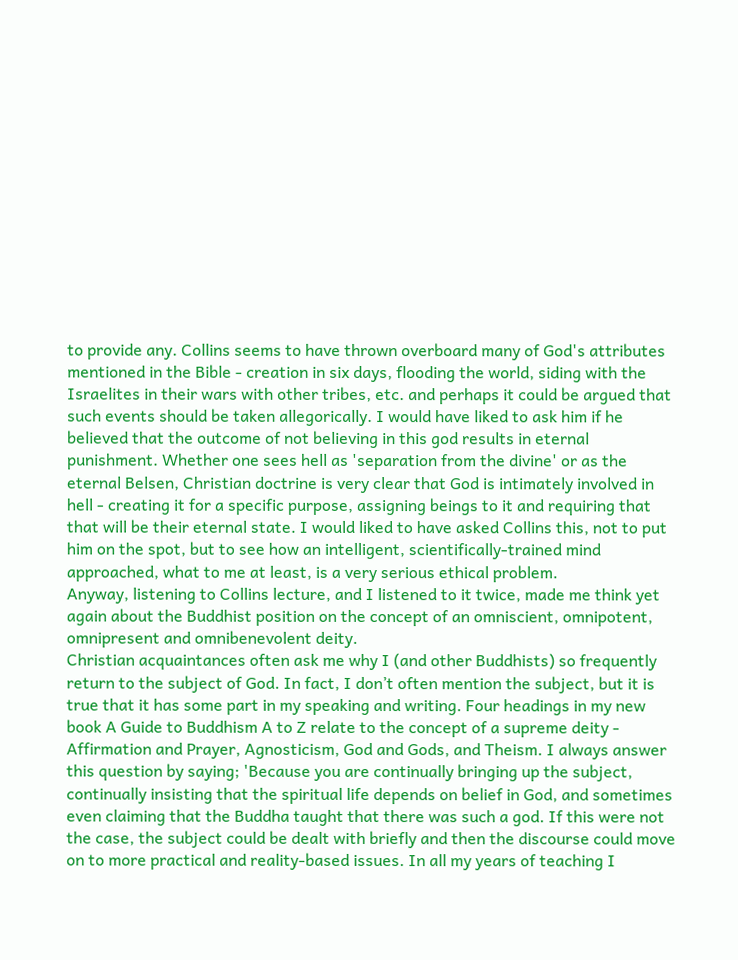to provide any. Collins seems to have thrown overboard many of God's attributes mentioned in the Bible - creation in six days, flooding the world, siding with the Israelites in their wars with other tribes, etc. and perhaps it could be argued that such events should be taken allegorically. I would have liked to ask him if he believed that the outcome of not believing in this god results in eternal punishment. Whether one sees hell as 'separation from the divine' or as the eternal Belsen, Christian doctrine is very clear that God is intimately involved in hell - creating it for a specific purpose, assigning beings to it and requiring that that will be their eternal state. I would liked to have asked Collins this, not to put him on the spot, but to see how an intelligent, scientifically-trained mind approached, what to me at least, is a very serious ethical problem.
Anyway, listening to Collins lecture, and I listened to it twice, made me think yet again about the Buddhist position on the concept of an omniscient, omnipotent, omnipresent and omnibenevolent deity.
Christian acquaintances often ask me why I (and other Buddhists) so frequently return to the subject of God. In fact, I don’t often mention the subject, but it is true that it has some part in my speaking and writing. Four headings in my new book A Guide to Buddhism A to Z relate to the concept of a supreme deity - Affirmation and Prayer, Agnosticism, God and Gods, and Theism. I always answer this question by saying; 'Because you are continually bringing up the subject, continually insisting that the spiritual life depends on belief in God, and sometimes even claiming that the Buddha taught that there was such a god. If this were not the case, the subject could be dealt with briefly and then the discourse could move on to more practical and reality-based issues. In all my years of teaching I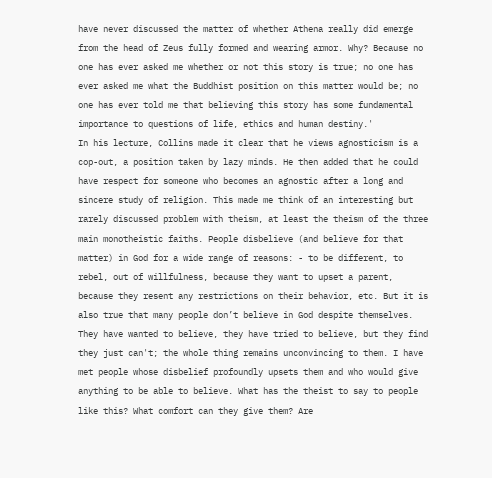have never discussed the matter of whether Athena really did emerge from the head of Zeus fully formed and wearing armor. Why? Because no one has ever asked me whether or not this story is true; no one has ever asked me what the Buddhist position on this matter would be; no one has ever told me that believing this story has some fundamental importance to questions of life, ethics and human destiny.'
In his lecture, Collins made it clear that he views agnosticism is a cop-out, a position taken by lazy minds. He then added that he could have respect for someone who becomes an agnostic after a long and sincere study of religion. This made me think of an interesting but rarely discussed problem with theism, at least the theism of the three main monotheistic faiths. People disbelieve (and believe for that matter) in God for a wide range of reasons: - to be different, to rebel, out of willfulness, because they want to upset a parent, because they resent any restrictions on their behavior, etc. But it is also true that many people don’t believe in God despite themselves. They have wanted to believe, they have tried to believe, but they find they just can't; the whole thing remains unconvincing to them. I have met people whose disbelief profoundly upsets them and who would give anything to be able to believe. What has the theist to say to people like this? What comfort can they give them? Are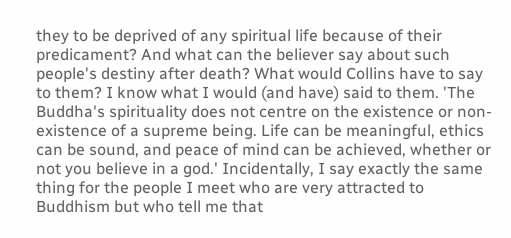they to be deprived of any spiritual life because of their predicament? And what can the believer say about such people's destiny after death? What would Collins have to say to them? I know what I would (and have) said to them. 'The Buddha's spirituality does not centre on the existence or non-existence of a supreme being. Life can be meaningful, ethics can be sound, and peace of mind can be achieved, whether or not you believe in a god.' Incidentally, I say exactly the same thing for the people I meet who are very attracted to Buddhism but who tell me that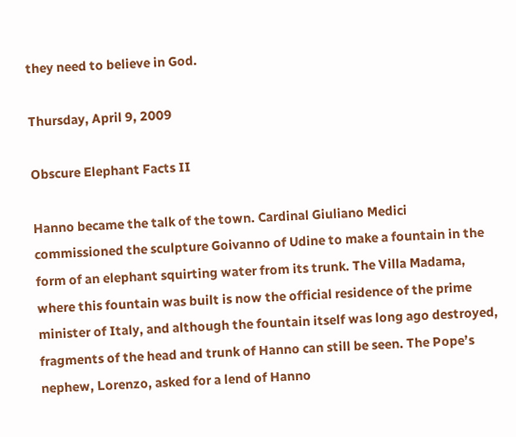they need to believe in God.

Thursday, April 9, 2009

Obscure Elephant Facts II

Hanno became the talk of the town. Cardinal Giuliano Medici commissioned the sculpture Goivanno of Udine to make a fountain in the form of an elephant squirting water from its trunk. The Villa Madama, where this fountain was built is now the official residence of the prime minister of Italy, and although the fountain itself was long ago destroyed, fragments of the head and trunk of Hanno can still be seen. The Pope’s nephew, Lorenzo, asked for a lend of Hanno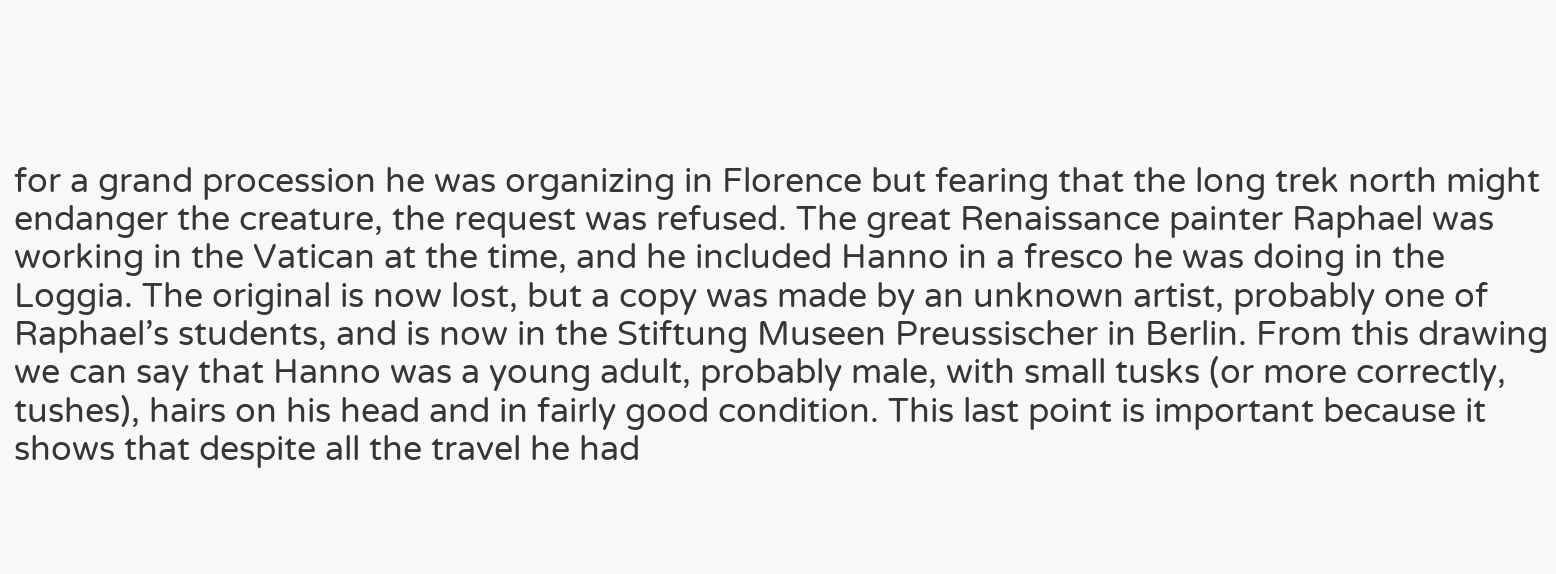for a grand procession he was organizing in Florence but fearing that the long trek north might endanger the creature, the request was refused. The great Renaissance painter Raphael was working in the Vatican at the time, and he included Hanno in a fresco he was doing in the Loggia. The original is now lost, but a copy was made by an unknown artist, probably one of Raphael’s students, and is now in the Stiftung Museen Preussischer in Berlin. From this drawing we can say that Hanno was a young adult, probably male, with small tusks (or more correctly, tushes), hairs on his head and in fairly good condition. This last point is important because it shows that despite all the travel he had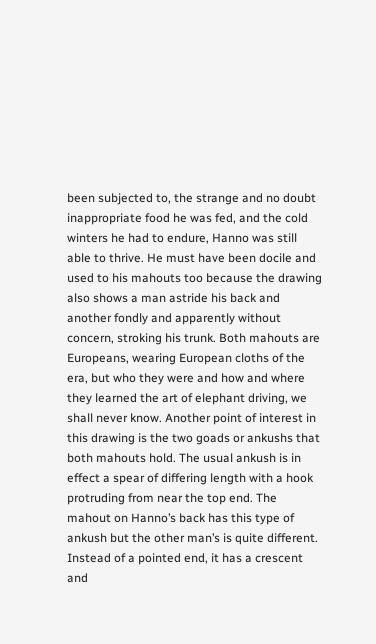been subjected to, the strange and no doubt inappropriate food he was fed, and the cold winters he had to endure, Hanno was still able to thrive. He must have been docile and used to his mahouts too because the drawing also shows a man astride his back and another fondly and apparently without concern, stroking his trunk. Both mahouts are Europeans, wearing European cloths of the era, but who they were and how and where they learned the art of elephant driving, we shall never know. Another point of interest in this drawing is the two goads or ankushs that both mahouts hold. The usual ankush is in effect a spear of differing length with a hook protruding from near the top end. The mahout on Hanno’s back has this type of ankush but the other man’s is quite different. Instead of a pointed end, it has a crescent and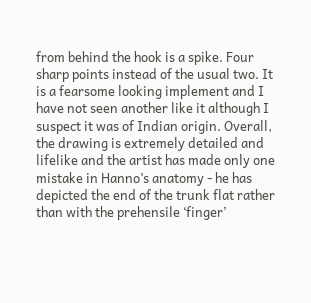from behind the hook is a spike. Four sharp points instead of the usual two. It is a fearsome looking implement and I have not seen another like it although I suspect it was of Indian origin. Overall, the drawing is extremely detailed and lifelike and the artist has made only one mistake in Hanno’s anatomy - he has depicted the end of the trunk flat rather than with the prehensile ‘finger’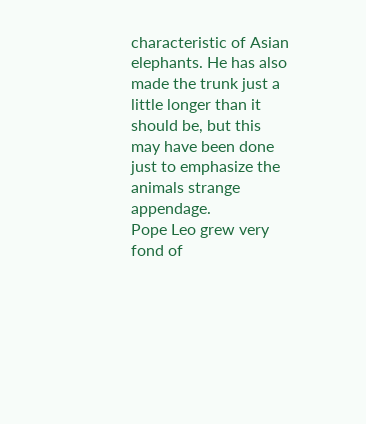characteristic of Asian elephants. He has also made the trunk just a little longer than it should be, but this may have been done just to emphasize the animals strange appendage.
Pope Leo grew very fond of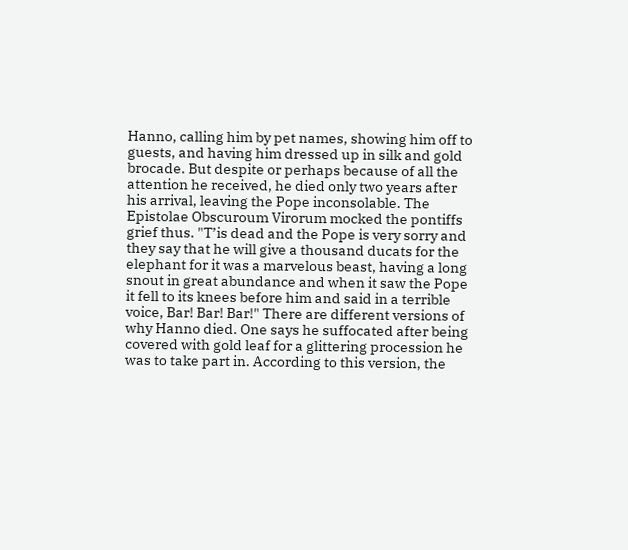Hanno, calling him by pet names, showing him off to guests, and having him dressed up in silk and gold brocade. But despite or perhaps because of all the attention he received, he died only two years after his arrival, leaving the Pope inconsolable. The Epistolae Obscuroum Virorum mocked the pontiffs grief thus. "T’is dead and the Pope is very sorry and they say that he will give a thousand ducats for the elephant for it was a marvelous beast, having a long snout in great abundance and when it saw the Pope it fell to its knees before him and said in a terrible voice, Bar! Bar! Bar!" There are different versions of why Hanno died. One says he suffocated after being covered with gold leaf for a glittering procession he was to take part in. According to this version, the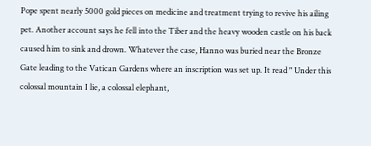Pope spent nearly 5000 gold pieces on medicine and treatment trying to revive his ailing pet. Another account says he fell into the Tiber and the heavy wooden castle on his back caused him to sink and drown. Whatever the case, Hanno was buried near the Bronze Gate leading to the Vatican Gardens where an inscription was set up. It read " Under this colossal mountain I lie, a colossal elephant,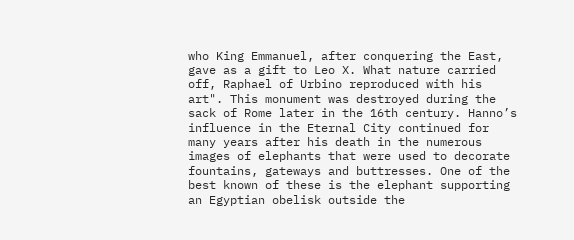who King Emmanuel, after conquering the East, gave as a gift to Leo X. What nature carried off, Raphael of Urbino reproduced with his art". This monument was destroyed during the sack of Rome later in the 16th century. Hanno’s influence in the Eternal City continued for many years after his death in the numerous images of elephants that were used to decorate fountains, gateways and buttresses. One of the best known of these is the elephant supporting an Egyptian obelisk outside the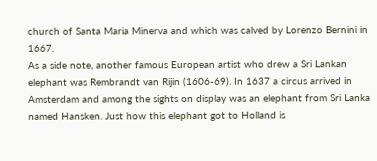church of Santa Maria Minerva and which was calved by Lorenzo Bernini in 1667.
As a side note, another famous European artist who drew a Sri Lankan elephant was Rembrandt van Rijin (1606-69). In 1637 a circus arrived in Amsterdam and among the sights on display was an elephant from Sri Lanka named Hansken. Just how this elephant got to Holland is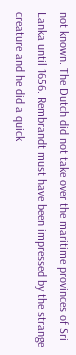not known. The Dutch did not take over the maritime provinces of Sri Lanka until 1656. Rembrandt must have been impressed by the strange creature and he did a quick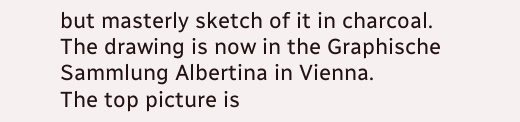but masterly sketch of it in charcoal. The drawing is now in the Graphische Sammlung Albertina in Vienna.
The top picture is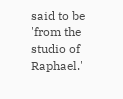said to be 'from the studio of Raphael.'